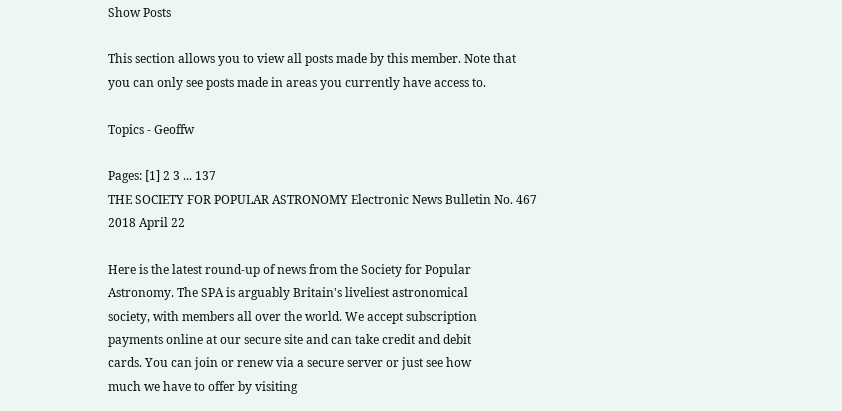Show Posts

This section allows you to view all posts made by this member. Note that you can only see posts made in areas you currently have access to.

Topics - Geoffw

Pages: [1] 2 3 ... 137
THE SOCIETY FOR POPULAR ASTRONOMY Electronic News Bulletin No. 467 2018 April 22

Here is the latest round-up of news from the Society for Popular
Astronomy. The SPA is arguably Britain's liveliest astronomical
society, with members all over the world. We accept subscription
payments online at our secure site and can take credit and debit
cards. You can join or renew via a secure server or just see how
much we have to offer by visiting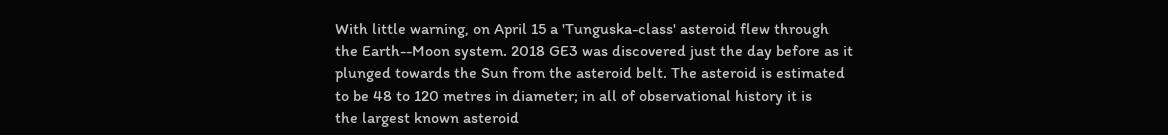With little warning, on April 15 a 'Tunguska-class' asteroid flew through
the Earth--Moon system. 2018 GE3 was discovered just the day before as it
plunged towards the Sun from the asteroid belt. The asteroid is estimated
to be 48 to 120 metres in diameter; in all of observational history it is
the largest known asteroid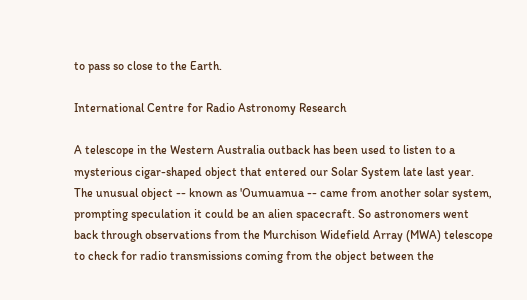to pass so close to the Earth.

International Centre for Radio Astronomy Research

A telescope in the Western Australia outback has been used to listen to a
mysterious cigar-shaped object that entered our Solar System late last year.
The unusual object -- known as 'Oumuamua -- came from another solar system,
prompting speculation it could be an alien spacecraft. So astronomers went
back through observations from the Murchison Widefield Array (MWA) telescope
to check for radio transmissions coming from the object between the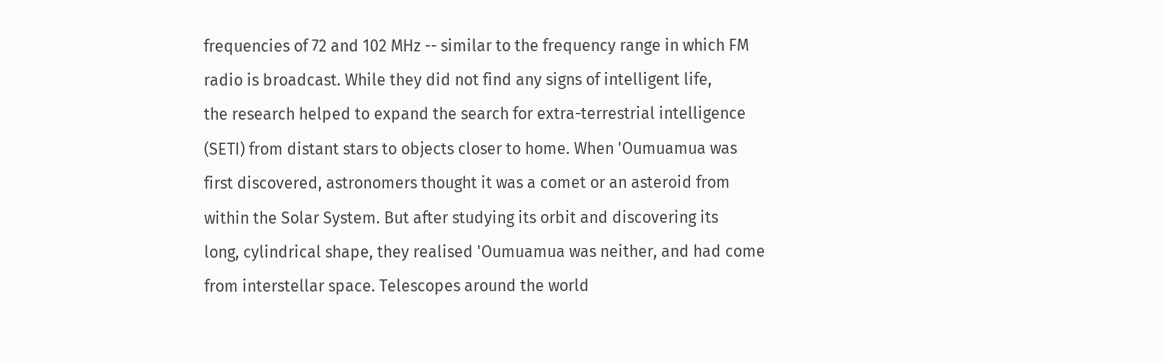frequencies of 72 and 102 MHz -- similar to the frequency range in which FM
radio is broadcast. While they did not find any signs of intelligent life,
the research helped to expand the search for extra-terrestrial intelligence
(SETI) from distant stars to objects closer to home. When 'Oumuamua was
first discovered, astronomers thought it was a comet or an asteroid from
within the Solar System. But after studying its orbit and discovering its
long, cylindrical shape, they realised 'Oumuamua was neither, and had come
from interstellar space. Telescopes around the world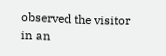observed the visitor
in an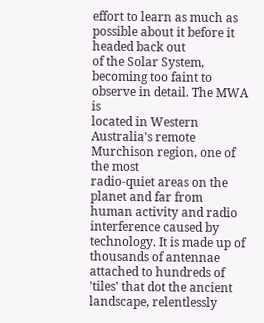effort to learn as much as possible about it before it headed back out
of the Solar System, becoming too faint to observe in detail. The MWA is
located in Western Australia's remote Murchison region, one of the most
radio-quiet areas on the planet and far from human activity and radio
interference caused by technology. It is made up of thousands of antennae
attached to hundreds of 'tiles' that dot the ancient landscape, relentlessly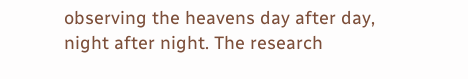observing the heavens day after day, night after night. The research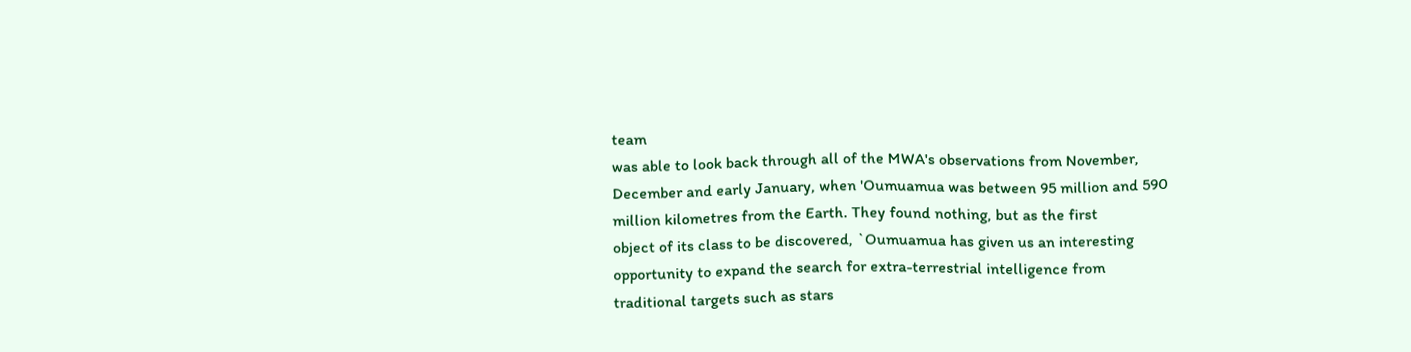team
was able to look back through all of the MWA's observations from November,
December and early January, when 'Oumuamua was between 95 million and 590
million kilometres from the Earth. They found nothing, but as the first
object of its class to be discovered, `Oumuamua has given us an interesting
opportunity to expand the search for extra-terrestrial intelligence from
traditional targets such as stars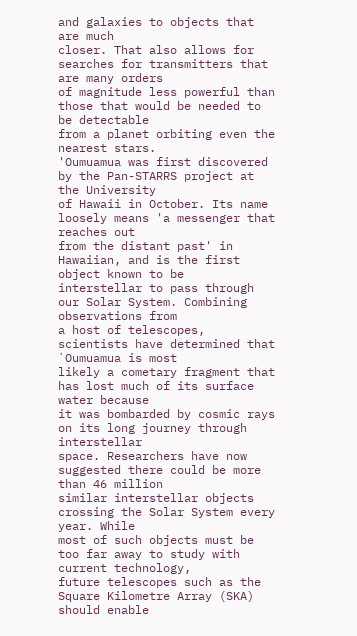and galaxies to objects that are much
closer. That also allows for searches for transmitters that are many orders
of magnitude less powerful than those that would be needed to be detectable
from a planet orbiting even the nearest stars.
'Oumuamua was first discovered by the Pan-STARRS project at the University
of Hawaii in October. Its name loosely means 'a messenger that reaches out
from the distant past' in Hawaiian, and is the first object known to be
interstellar to pass through our Solar System. Combining observations from
a host of telescopes, scientists have determined that `Oumuamua is most
likely a cometary fragment that has lost much of its surface water because
it was bombarded by cosmic rays on its long journey through interstellar
space. Researchers have now suggested there could be more than 46 million
similar interstellar objects crossing the Solar System every year. While
most of such objects must be too far away to study with current technology,
future telescopes such as the Square Kilometre Array (SKA) should enable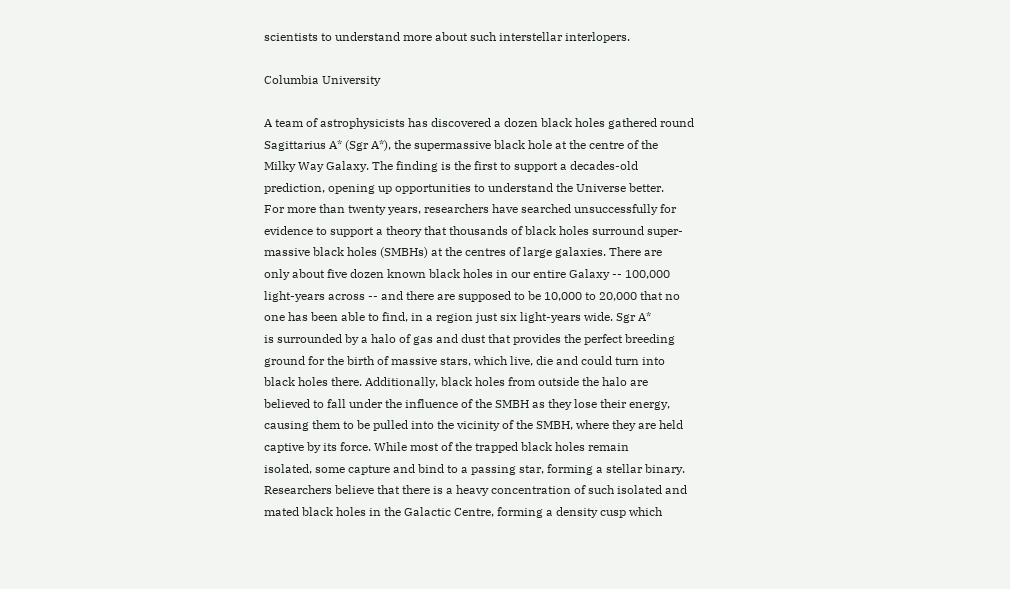scientists to understand more about such interstellar interlopers.

Columbia University

A team of astrophysicists has discovered a dozen black holes gathered round
Sagittarius A* (Sgr A*), the supermassive black hole at the centre of the
Milky Way Galaxy. The finding is the first to support a decades-old
prediction, opening up opportunities to understand the Universe better.
For more than twenty years, researchers have searched unsuccessfully for
evidence to support a theory that thousands of black holes surround super-
massive black holes (SMBHs) at the centres of large galaxies. There are
only about five dozen known black holes in our entire Galaxy -- 100,000
light-years across -- and there are supposed to be 10,000 to 20,000 that no
one has been able to find, in a region just six light-years wide. Sgr A*
is surrounded by a halo of gas and dust that provides the perfect breeding
ground for the birth of massive stars, which live, die and could turn into
black holes there. Additionally, black holes from outside the halo are
believed to fall under the influence of the SMBH as they lose their energy,
causing them to be pulled into the vicinity of the SMBH, where they are held
captive by its force. While most of the trapped black holes remain
isolated, some capture and bind to a passing star, forming a stellar binary.
Researchers believe that there is a heavy concentration of such isolated and
mated black holes in the Galactic Centre, forming a density cusp which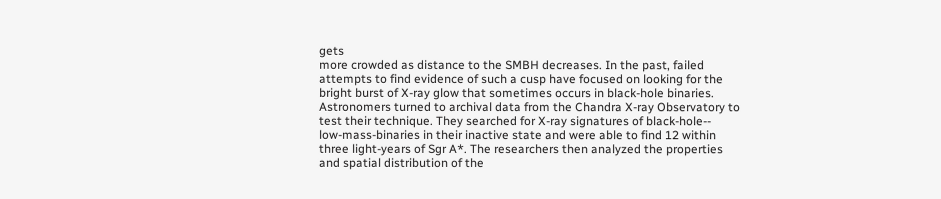gets
more crowded as distance to the SMBH decreases. In the past, failed
attempts to find evidence of such a cusp have focused on looking for the
bright burst of X-ray glow that sometimes occurs in black-hole binaries.
Astronomers turned to archival data from the Chandra X-ray Observatory to
test their technique. They searched for X-ray signatures of black-hole--
low-mass-binaries in their inactive state and were able to find 12 within
three light-years of Sgr A*. The researchers then analyzed the properties
and spatial distribution of the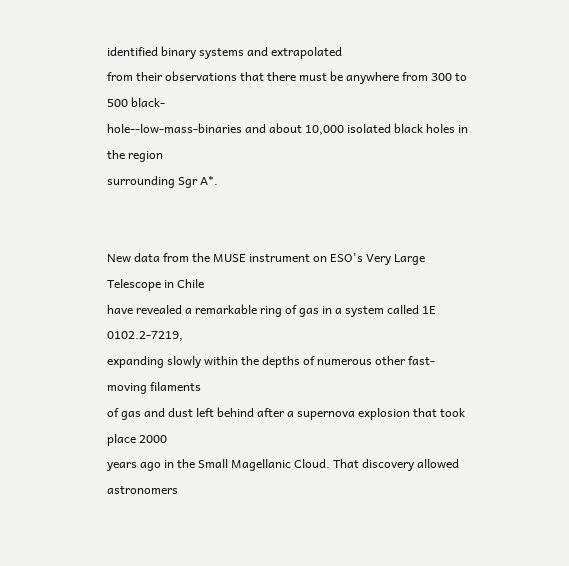identified binary systems and extrapolated
from their observations that there must be anywhere from 300 to 500 black-
hole--low-mass-binaries and about 10,000 isolated black holes in the region
surrounding Sgr A*.


New data from the MUSE instrument on ESO's Very Large Telescope in Chile
have revealed a remarkable ring of gas in a system called 1E 0102.2-7219,
expanding slowly within the depths of numerous other fast-moving filaments
of gas and dust left behind after a supernova explosion that took place 2000
years ago in the Small Magellanic Cloud. That discovery allowed astronomers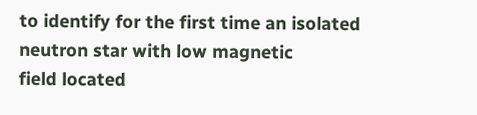to identify for the first time an isolated neutron star with low magnetic
field located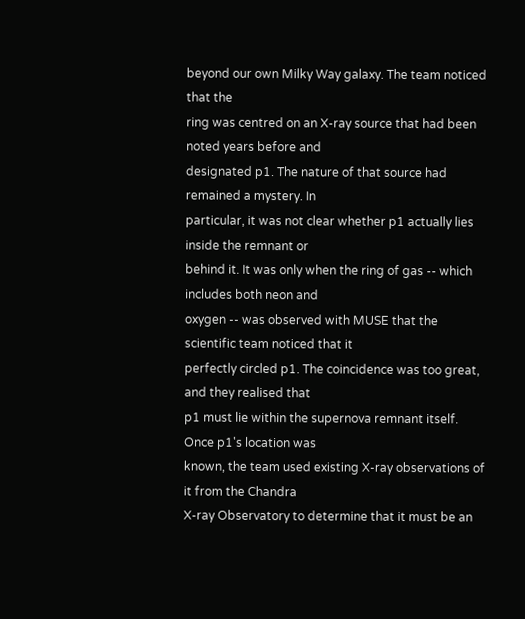beyond our own Milky Way galaxy. The team noticed that the
ring was centred on an X-ray source that had been noted years before and
designated p1. The nature of that source had remained a mystery. In
particular, it was not clear whether p1 actually lies inside the remnant or
behind it. It was only when the ring of gas -- which includes both neon and
oxygen -- was observed with MUSE that the scientific team noticed that it
perfectly circled p1. The coincidence was too great, and they realised that
p1 must lie within the supernova remnant itself. Once p1's location was
known, the team used existing X-ray observations of it from the Chandra
X-ray Observatory to determine that it must be an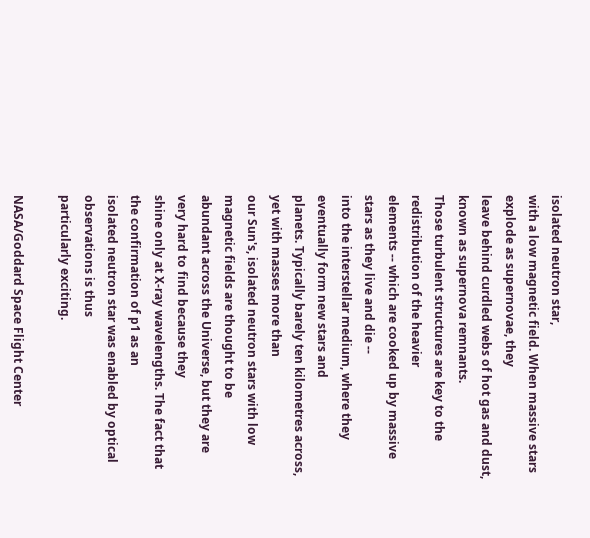isolated neutron star,
with a low magnetic field. When massive stars explode as supernovae, they
leave behind curdled webs of hot gas and dust, known as supernova remnants.
Those turbulent structures are key to the redistribution of the heavier
elements -- which are cooked up by massive stars as they live and die --
into the interstellar medium, where they eventually form new stars and
planets. Typically barely ten kilometres across, yet with masses more than
our Sun's, isolated neutron stars with low magnetic fields are thought to be
abundant across the Universe, but they are very hard to find because they
shine only at X-ray wavelengths. The fact that the confirmation of p1 as an
isolated neutron star was enabled by optical observations is thus
particularly exciting.

NASA/Goddard Space Flight Center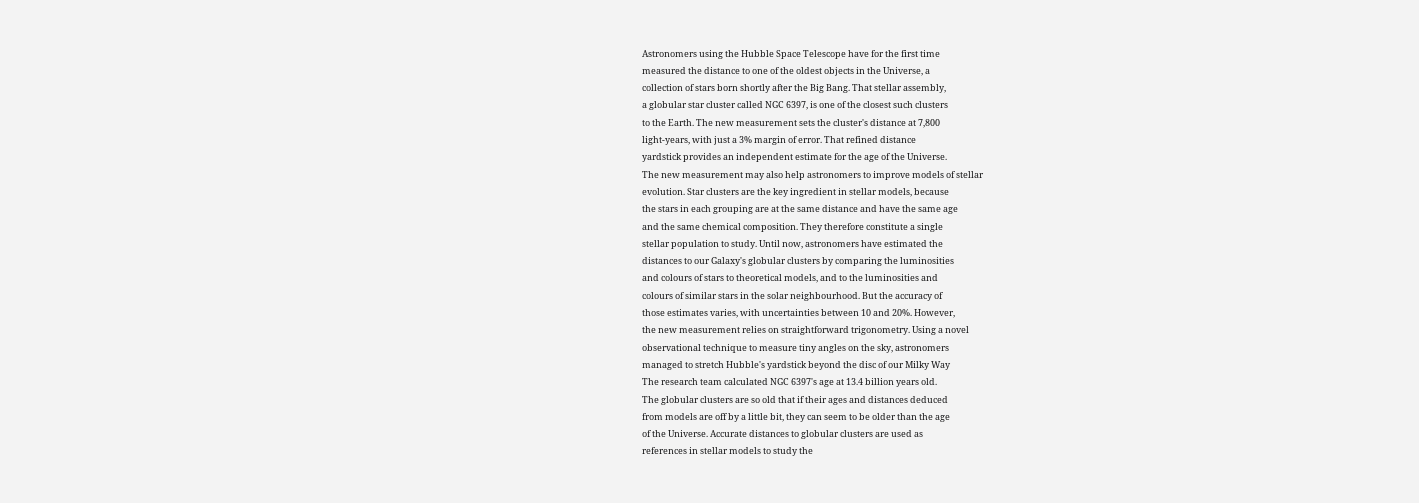Astronomers using the Hubble Space Telescope have for the first time
measured the distance to one of the oldest objects in the Universe, a
collection of stars born shortly after the Big Bang. That stellar assembly,
a globular star cluster called NGC 6397, is one of the closest such clusters
to the Earth. The new measurement sets the cluster's distance at 7,800
light-years, with just a 3% margin of error. That refined distance
yardstick provides an independent estimate for the age of the Universe.
The new measurement may also help astronomers to improve models of stellar
evolution. Star clusters are the key ingredient in stellar models, because
the stars in each grouping are at the same distance and have the same age
and the same chemical composition. They therefore constitute a single
stellar population to study. Until now, astronomers have estimated the
distances to our Galaxy's globular clusters by comparing the luminosities
and colours of stars to theoretical models, and to the luminosities and
colours of similar stars in the solar neighbourhood. But the accuracy of
those estimates varies, with uncertainties between 10 and 20%. However,
the new measurement relies on straightforward trigonometry. Using a novel
observational technique to measure tiny angles on the sky, astronomers
managed to stretch Hubble's yardstick beyond the disc of our Milky Way
The research team calculated NGC 6397's age at 13.4 billion years old.
The globular clusters are so old that if their ages and distances deduced
from models are off by a little bit, they can seem to be older than the age
of the Universe. Accurate distances to globular clusters are used as
references in stellar models to study the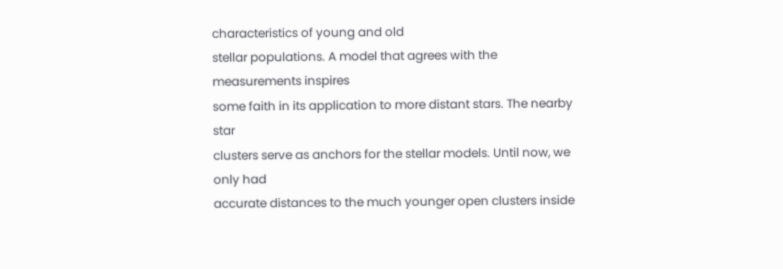characteristics of young and old
stellar populations. A model that agrees with the measurements inspires
some faith in its application to more distant stars. The nearby star
clusters serve as anchors for the stellar models. Until now, we only had
accurate distances to the much younger open clusters inside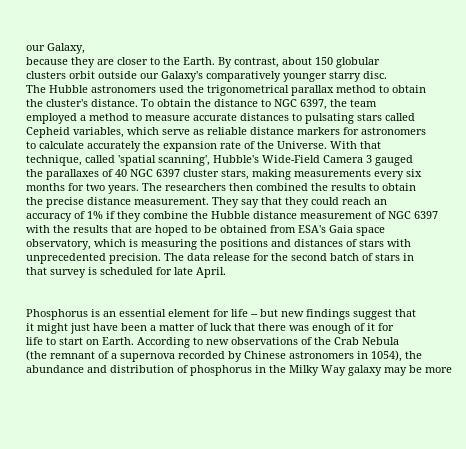our Galaxy,
because they are closer to the Earth. By contrast, about 150 globular
clusters orbit outside our Galaxy's comparatively younger starry disc.
The Hubble astronomers used the trigonometrical parallax method to obtain
the cluster's distance. To obtain the distance to NGC 6397, the team
employed a method to measure accurate distances to pulsating stars called
Cepheid variables, which serve as reliable distance markers for astronomers
to calculate accurately the expansion rate of the Universe. With that
technique, called 'spatial scanning', Hubble's Wide-Field Camera 3 gauged
the parallaxes of 40 NGC 6397 cluster stars, making measurements every six
months for two years. The researchers then combined the results to obtain
the precise distance measurement. They say that they could reach an
accuracy of 1% if they combine the Hubble distance measurement of NGC 6397
with the results that are hoped to be obtained from ESA's Gaia space
observatory, which is measuring the positions and distances of stars with
unprecedented precision. The data release for the second batch of stars in
that survey is scheduled for late April.


Phosphorus is an essential element for life -- but new findings suggest that
it might just have been a matter of luck that there was enough of it for
life to start on Earth. According to new observations of the Crab Nebula
(the remnant of a supernova recorded by Chinese astronomers in 1054), the
abundance and distribution of phosphorus in the Milky Way galaxy may be more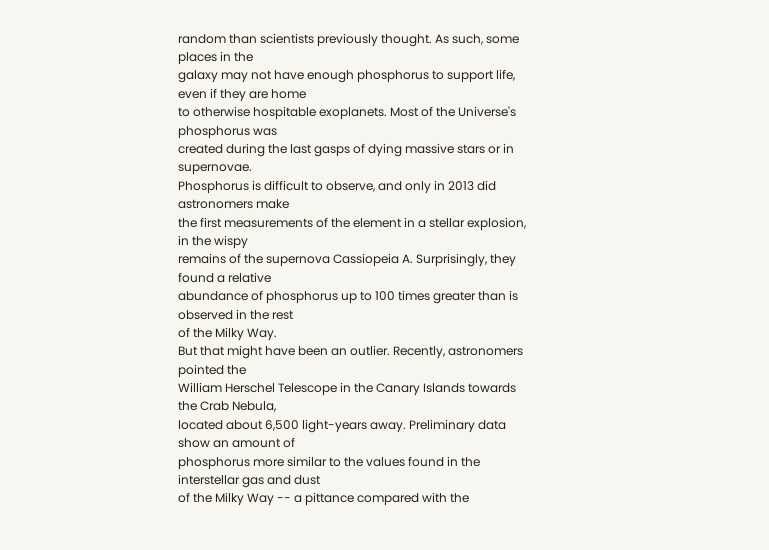random than scientists previously thought. As such, some places in the
galaxy may not have enough phosphorus to support life, even if they are home
to otherwise hospitable exoplanets. Most of the Universe's phosphorus was
created during the last gasps of dying massive stars or in supernovae.
Phosphorus is difficult to observe, and only in 2013 did astronomers make
the first measurements of the element in a stellar explosion, in the wispy
remains of the supernova Cassiopeia A. Surprisingly, they found a relative
abundance of phosphorus up to 100 times greater than is observed in the rest
of the Milky Way.
But that might have been an outlier. Recently, astronomers pointed the
William Herschel Telescope in the Canary Islands towards the Crab Nebula,
located about 6,500 light-years away. Preliminary data show an amount of
phosphorus more similar to the values found in the interstellar gas and dust
of the Milky Way -- a pittance compared with the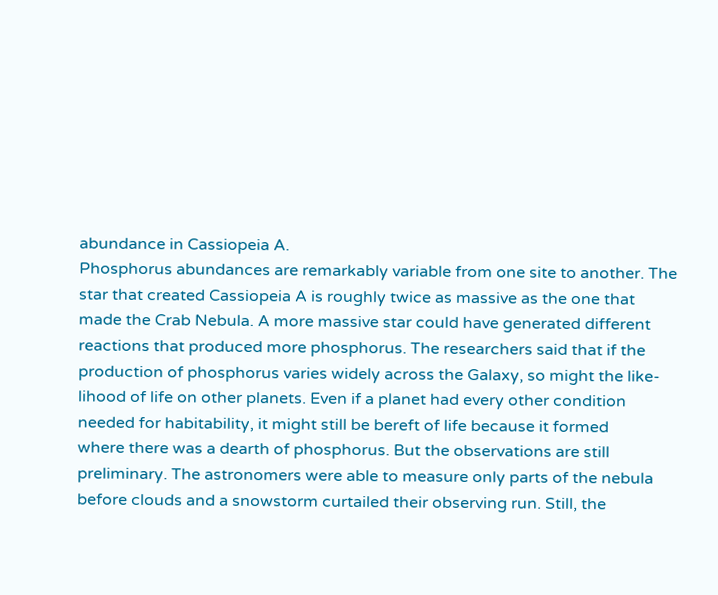abundance in Cassiopeia A.
Phosphorus abundances are remarkably variable from one site to another. The
star that created Cassiopeia A is roughly twice as massive as the one that
made the Crab Nebula. A more massive star could have generated different
reactions that produced more phosphorus. The researchers said that if the
production of phosphorus varies widely across the Galaxy, so might the like-
lihood of life on other planets. Even if a planet had every other condition
needed for habitability, it might still be bereft of life because it formed
where there was a dearth of phosphorus. But the observations are still
preliminary. The astronomers were able to measure only parts of the nebula
before clouds and a snowstorm curtailed their observing run. Still, the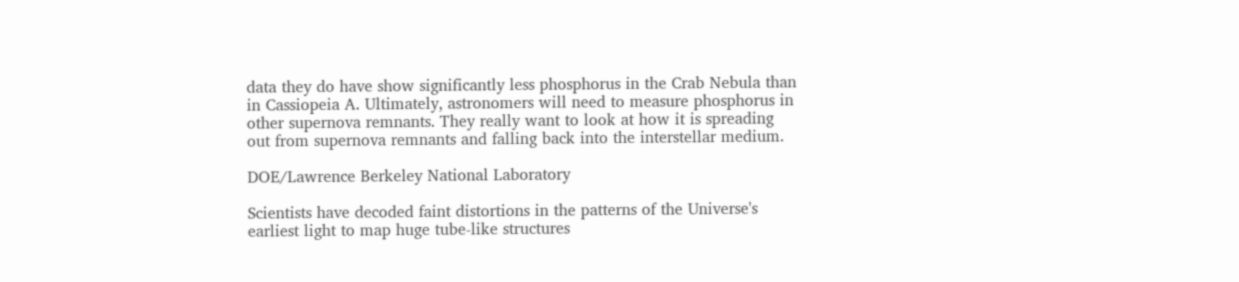data they do have show significantly less phosphorus in the Crab Nebula than
in Cassiopeia A. Ultimately, astronomers will need to measure phosphorus in
other supernova remnants. They really want to look at how it is spreading
out from supernova remnants and falling back into the interstellar medium.

DOE/Lawrence Berkeley National Laboratory

Scientists have decoded faint distortions in the patterns of the Universe's
earliest light to map huge tube-like structures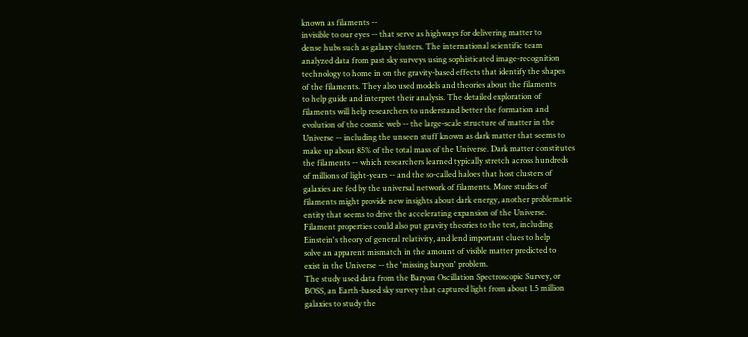known as filaments --
invisible to our eyes -- that serve as highways for delivering matter to
dense hubs such as galaxy clusters. The international scientific team
analyzed data from past sky surveys using sophisticated image-recognition
technology to home in on the gravity-based effects that identify the shapes
of the filaments. They also used models and theories about the filaments
to help guide and interpret their analysis. The detailed exploration of
filaments will help researchers to understand better the formation and
evolution of the cosmic web -- the large-scale structure of matter in the
Universe -- including the unseen stuff known as dark matter that seems to
make up about 85% of the total mass of the Universe. Dark matter constitutes
the filaments -- which researchers learned typically stretch across hundreds
of millions of light-years -- and the so-called haloes that host clusters of
galaxies are fed by the universal network of filaments. More studies of
filaments might provide new insights about dark energy, another problematic
entity that seems to drive the accelerating expansion of the Universe.
Filament properties could also put gravity theories to the test, including
Einstein's theory of general relativity, and lend important clues to help
solve an apparent mismatch in the amount of visible matter predicted to
exist in the Universe -- the 'missing baryon' problem.
The study used data from the Baryon Oscillation Spectroscopic Survey, or
BOSS, an Earth-based sky survey that captured light from about 1.5 million
galaxies to study the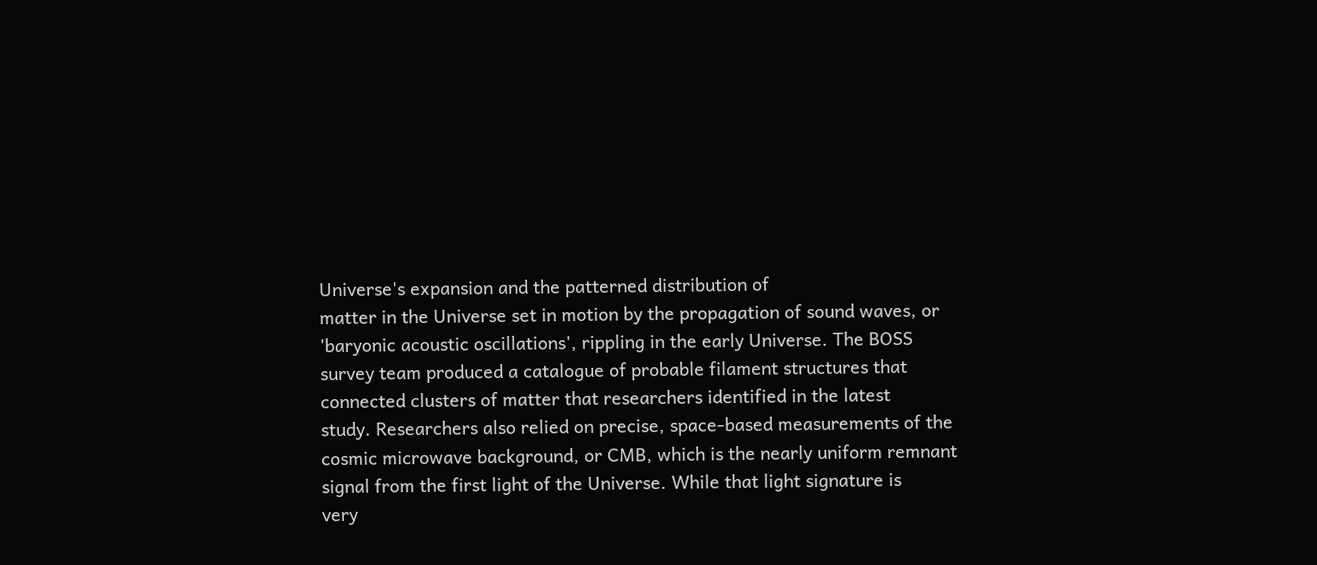Universe's expansion and the patterned distribution of
matter in the Universe set in motion by the propagation of sound waves, or
'baryonic acoustic oscillations', rippling in the early Universe. The BOSS
survey team produced a catalogue of probable filament structures that
connected clusters of matter that researchers identified in the latest
study. Researchers also relied on precise, space-based measurements of the
cosmic microwave background, or CMB, which is the nearly uniform remnant
signal from the first light of the Universe. While that light signature is
very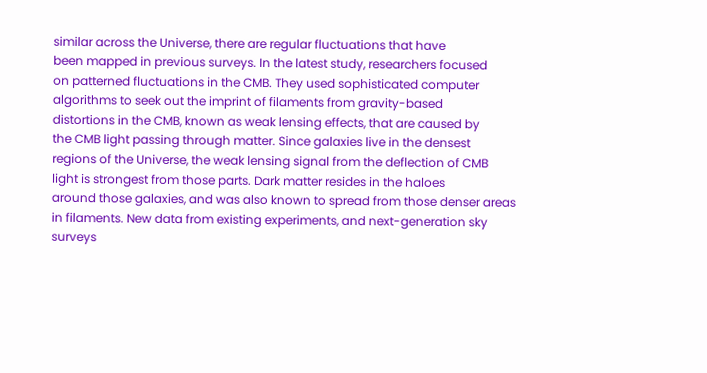similar across the Universe, there are regular fluctuations that have
been mapped in previous surveys. In the latest study, researchers focused
on patterned fluctuations in the CMB. They used sophisticated computer
algorithms to seek out the imprint of filaments from gravity-based
distortions in the CMB, known as weak lensing effects, that are caused by
the CMB light passing through matter. Since galaxies live in the densest
regions of the Universe, the weak lensing signal from the deflection of CMB
light is strongest from those parts. Dark matter resides in the haloes
around those galaxies, and was also known to spread from those denser areas
in filaments. New data from existing experiments, and next-generation sky
surveys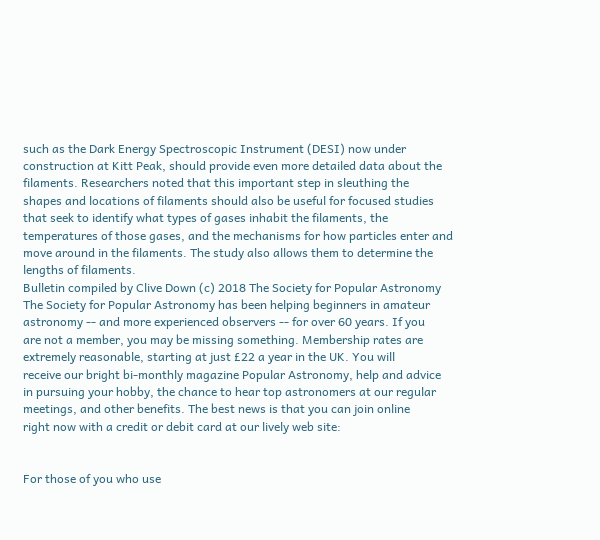such as the Dark Energy Spectroscopic Instrument (DESI) now under
construction at Kitt Peak, should provide even more detailed data about the
filaments. Researchers noted that this important step in sleuthing the
shapes and locations of filaments should also be useful for focused studies
that seek to identify what types of gases inhabit the filaments, the
temperatures of those gases, and the mechanisms for how particles enter and
move around in the filaments. The study also allows them to determine the
lengths of filaments.
Bulletin compiled by Clive Down (c) 2018 The Society for Popular Astronomy
The Society for Popular Astronomy has been helping beginners in amateur
astronomy -- and more experienced observers -- for over 60 years. If you
are not a member, you may be missing something. Membership rates are
extremely reasonable, starting at just £22 a year in the UK. You will
receive our bright bi-monthly magazine Popular Astronomy, help and advice
in pursuing your hobby, the chance to hear top astronomers at our regular
meetings, and other benefits. The best news is that you can join online
right now with a credit or debit card at our lively web site:


For those of you who use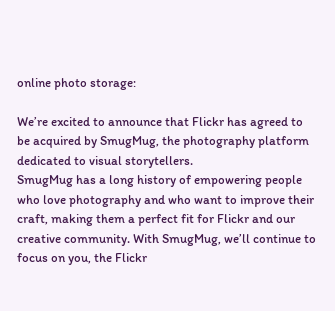online photo storage:

We’re excited to announce that Flickr has agreed to be acquired by SmugMug, the photography platform dedicated to visual storytellers.
SmugMug has a long history of empowering people who love photography and who want to improve their craft, making them a perfect fit for Flickr and our creative community. With SmugMug, we’ll continue to focus on you, the Flickr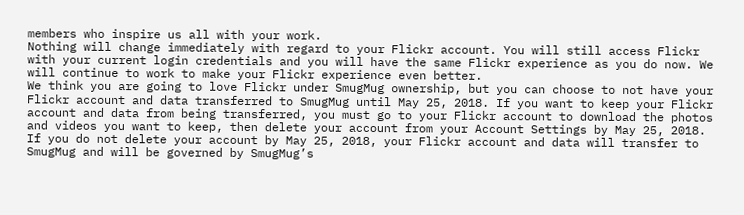members who inspire us all with your work.
Nothing will change immediately with regard to your Flickr account. You will still access Flickr with your current login credentials and you will have the same Flickr experience as you do now. We will continue to work to make your Flickr experience even better.
We think you are going to love Flickr under SmugMug ownership, but you can choose to not have your Flickr account and data transferred to SmugMug until May 25, 2018. If you want to keep your Flickr account and data from being transferred, you must go to your Flickr account to download the photos and videos you want to keep, then delete your account from your Account Settings by May 25, 2018.
If you do not delete your account by May 25, 2018, your Flickr account and data will transfer to SmugMug and will be governed by SmugMug’s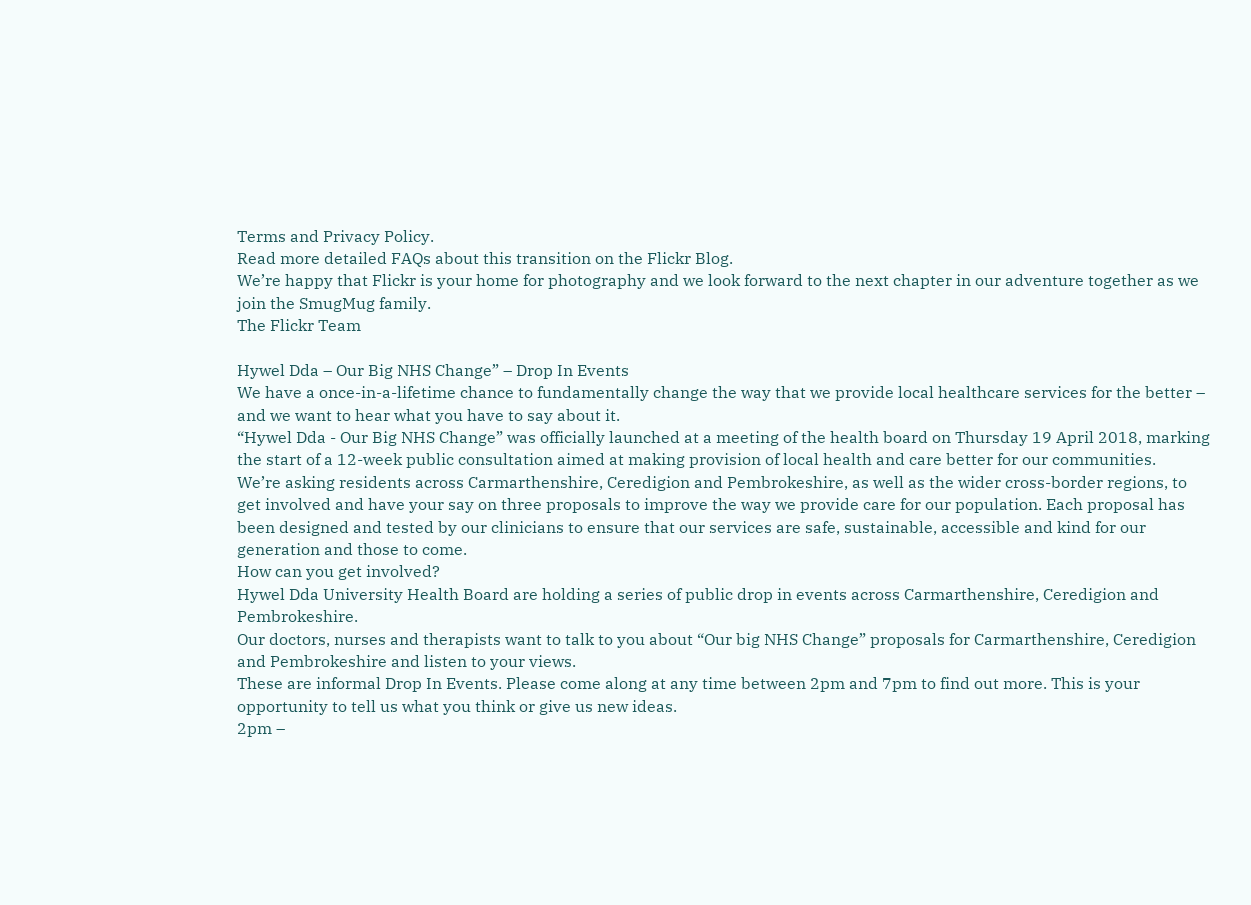Terms and Privacy Policy.
Read more detailed FAQs about this transition on the Flickr Blog.
We’re happy that Flickr is your home for photography and we look forward to the next chapter in our adventure together as we join the SmugMug family.
The Flickr Team

Hywel Dda – Our Big NHS Change” – Drop In Events
We have a once-in-a-lifetime chance to fundamentally change the way that we provide local healthcare services for the better – and we want to hear what you have to say about it.
“Hywel Dda - Our Big NHS Change” was officially launched at a meeting of the health board on Thursday 19 April 2018, marking the start of a 12-week public consultation aimed at making provision of local health and care better for our communities.
We’re asking residents across Carmarthenshire, Ceredigion and Pembrokeshire, as well as the wider cross-border regions, to get involved and have your say on three proposals to improve the way we provide care for our population. Each proposal has been designed and tested by our clinicians to ensure that our services are safe, sustainable, accessible and kind for our generation and those to come.
How can you get involved?
Hywel Dda University Health Board are holding a series of public drop in events across Carmarthenshire, Ceredigion and Pembrokeshire.
Our doctors, nurses and therapists want to talk to you about “Our big NHS Change” proposals for Carmarthenshire, Ceredigion and Pembrokeshire and listen to your views.
These are informal Drop In Events. Please come along at any time between 2pm and 7pm to find out more. This is your opportunity to tell us what you think or give us new ideas.
2pm –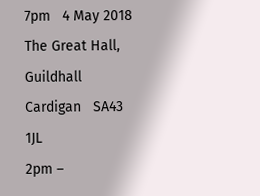7pm   4 May 2018   The Great Hall, Guildhall Cardigan   SA43 1JL
2pm –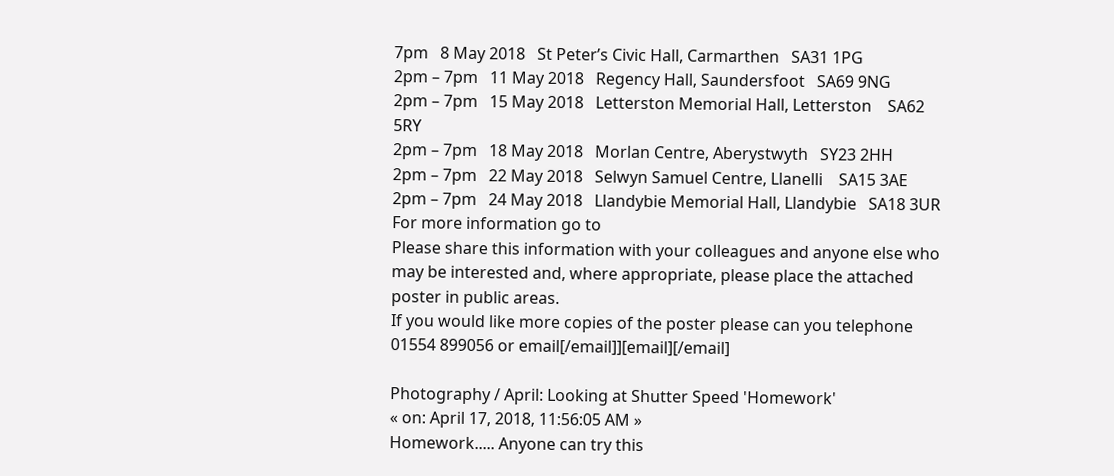7pm   8 May 2018   St Peter’s Civic Hall, Carmarthen   SA31 1PG
2pm – 7pm   11 May 2018   Regency Hall, Saundersfoot   SA69 9NG
2pm – 7pm   15 May 2018   Letterston Memorial Hall, Letterston    SA62 5RY
2pm – 7pm   18 May 2018   Morlan Centre, Aberystwyth   SY23 2HH
2pm – 7pm   22 May 2018   Selwyn Samuel Centre, Llanelli    SA15 3AE
2pm – 7pm   24 May 2018   Llandybie Memorial Hall, Llandybie   SA18 3UR
For more information go to
Please share this information with your colleagues and anyone else who may be interested and, where appropriate, please place the attached poster in public areas.
If you would like more copies of the poster please can you telephone 01554 899056 or email[/email]][email][/email]

Photography / April: Looking at Shutter Speed 'Homework'
« on: April 17, 2018, 11:56:05 AM »
Homework..... Anyone can try this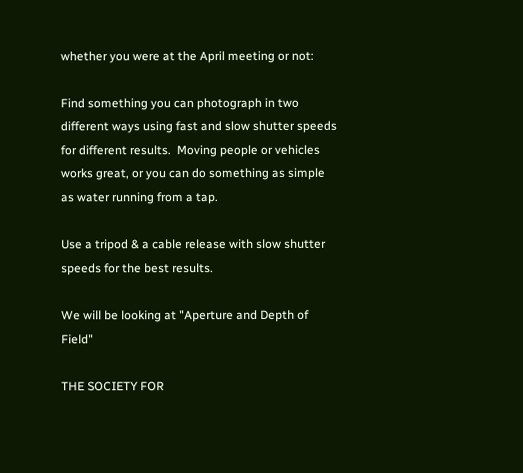whether you were at the April meeting or not:

Find something you can photograph in two different ways using fast and slow shutter speeds for different results.  Moving people or vehicles works great, or you can do something as simple as water running from a tap.

Use a tripod & a cable release with slow shutter speeds for the best results.

We will be looking at "Aperture and Depth of Field"

THE SOCIETY FOR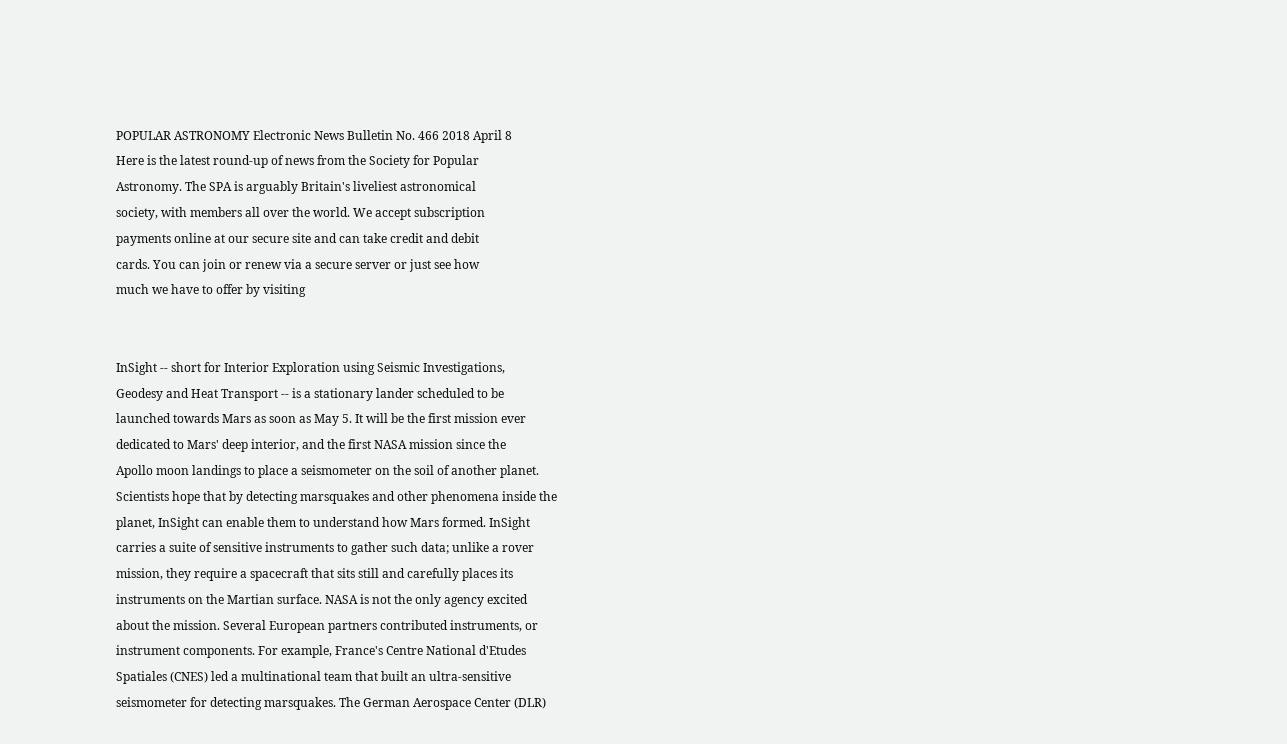POPULAR ASTRONOMY Electronic News Bulletin No. 466 2018 April 8
Here is the latest round-up of news from the Society for Popular
Astronomy. The SPA is arguably Britain's liveliest astronomical
society, with members all over the world. We accept subscription
payments online at our secure site and can take credit and debit
cards. You can join or renew via a secure server or just see how
much we have to offer by visiting


InSight -- short for Interior Exploration using Seismic Investigations,
Geodesy and Heat Transport -- is a stationary lander scheduled to be
launched towards Mars as soon as May 5. It will be the first mission ever
dedicated to Mars' deep interior, and the first NASA mission since the
Apollo moon landings to place a seismometer on the soil of another planet.
Scientists hope that by detecting marsquakes and other phenomena inside the
planet, InSight can enable them to understand how Mars formed. InSight
carries a suite of sensitive instruments to gather such data; unlike a rover
mission, they require a spacecraft that sits still and carefully places its
instruments on the Martian surface. NASA is not the only agency excited
about the mission. Several European partners contributed instruments, or
instrument components. For example, France's Centre National d'Etudes
Spatiales (CNES) led a multinational team that built an ultra-sensitive
seismometer for detecting marsquakes. The German Aerospace Center (DLR)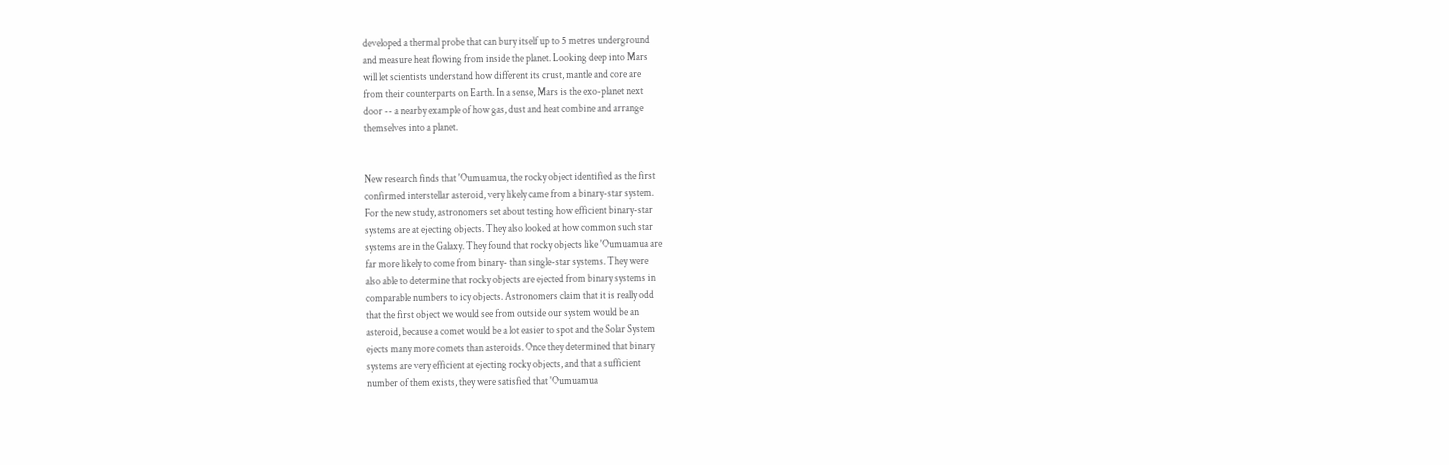developed a thermal probe that can bury itself up to 5 metres underground
and measure heat flowing from inside the planet. Looking deep into Mars
will let scientists understand how different its crust, mantle and core are
from their counterparts on Earth. In a sense, Mars is the exo-planet next
door -- a nearby example of how gas, dust and heat combine and arrange
themselves into a planet.


New research finds that 'Oumuamua, the rocky object identified as the first
confirmed interstellar asteroid, very likely came from a binary-star system.
For the new study, astronomers set about testing how efficient binary-star
systems are at ejecting objects. They also looked at how common such star
systems are in the Galaxy. They found that rocky objects like 'Oumuamua are
far more likely to come from binary- than single-star systems. They were
also able to determine that rocky objects are ejected from binary systems in
comparable numbers to icy objects. Astronomers claim that it is really odd
that the first object we would see from outside our system would be an
asteroid, because a comet would be a lot easier to spot and the Solar System
ejects many more comets than asteroids. Once they determined that binary
systems are very efficient at ejecting rocky objects, and that a sufficient
number of them exists, they were satisfied that 'Oumuamua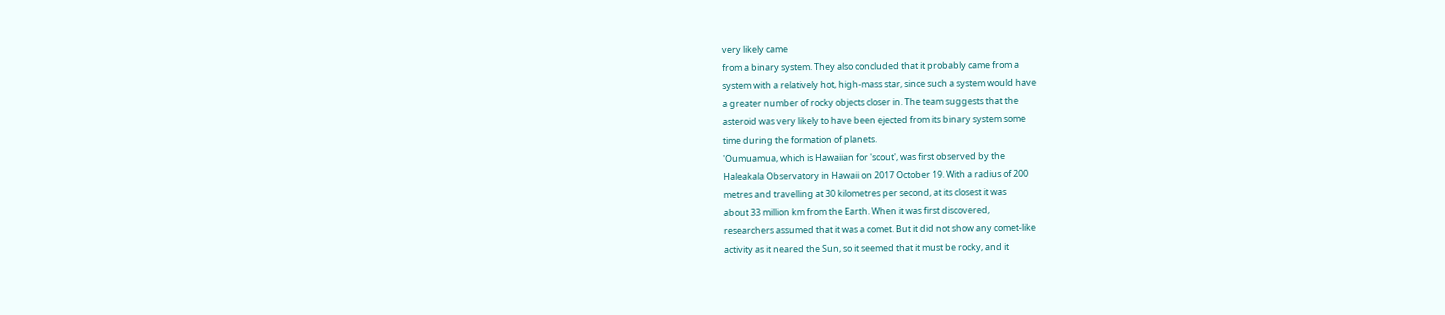very likely came
from a binary system. They also concluded that it probably came from a
system with a relatively hot, high-mass star, since such a system would have
a greater number of rocky objects closer in. The team suggests that the
asteroid was very likely to have been ejected from its binary system some
time during the formation of planets.
'Oumuamua, which is Hawaiian for 'scout', was first observed by the
Haleakala Observatory in Hawaii on 2017 October 19. With a radius of 200
metres and travelling at 30 kilometres per second, at its closest it was
about 33 million km from the Earth. When it was first discovered,
researchers assumed that it was a comet. But it did not show any comet-like
activity as it neared the Sun, so it seemed that it must be rocky, and it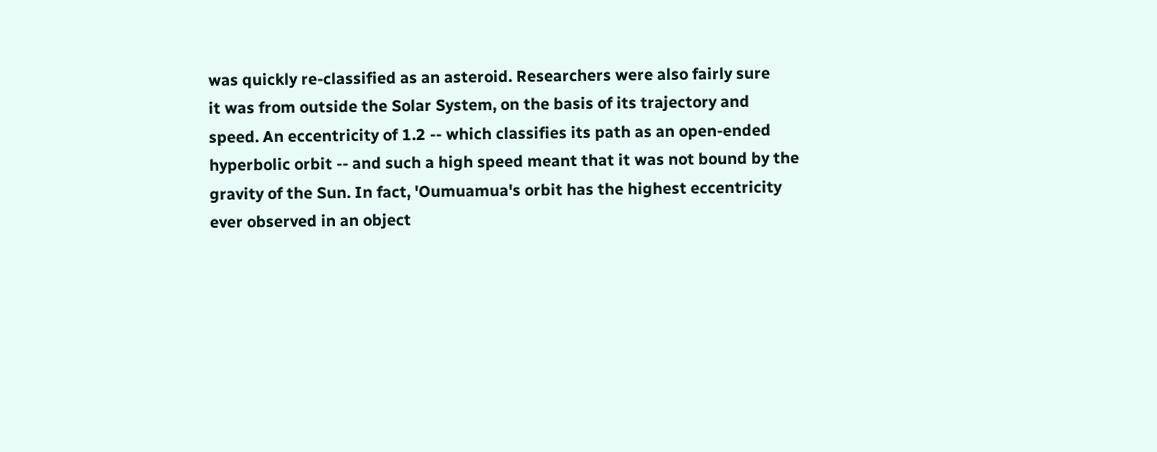was quickly re-classified as an asteroid. Researchers were also fairly sure
it was from outside the Solar System, on the basis of its trajectory and
speed. An eccentricity of 1.2 -- which classifies its path as an open-ended
hyperbolic orbit -- and such a high speed meant that it was not bound by the
gravity of the Sun. In fact, 'Oumuamua's orbit has the highest eccentricity
ever observed in an object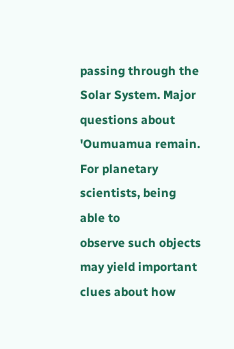passing through the Solar System. Major
questions about 'Oumuamua remain. For planetary scientists, being able to
observe such objects may yield important clues about how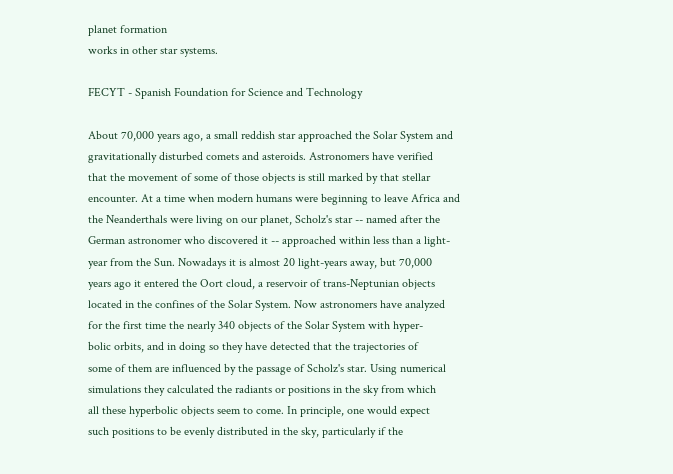planet formation
works in other star systems.

FECYT - Spanish Foundation for Science and Technology

About 70,000 years ago, a small reddish star approached the Solar System and
gravitationally disturbed comets and asteroids. Astronomers have verified
that the movement of some of those objects is still marked by that stellar
encounter. At a time when modern humans were beginning to leave Africa and
the Neanderthals were living on our planet, Scholz's star -- named after the
German astronomer who discovered it -- approached within less than a light-
year from the Sun. Nowadays it is almost 20 light-years away, but 70,000
years ago it entered the Oort cloud, a reservoir of trans-Neptunian objects
located in the confines of the Solar System. Now astronomers have analyzed
for the first time the nearly 340 objects of the Solar System with hyper-
bolic orbits, and in doing so they have detected that the trajectories of
some of them are influenced by the passage of Scholz's star. Using numerical
simulations they calculated the radiants or positions in the sky from which
all these hyperbolic objects seem to come. In principle, one would expect
such positions to be evenly distributed in the sky, particularly if the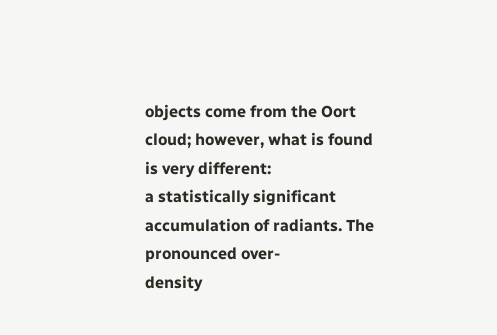objects come from the Oort cloud; however, what is found is very different:
a statistically significant accumulation of radiants. The pronounced over-
density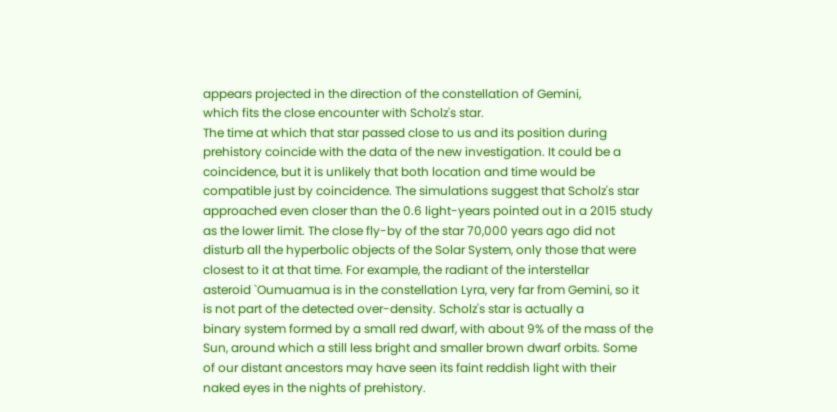appears projected in the direction of the constellation of Gemini,
which fits the close encounter with Scholz's star.
The time at which that star passed close to us and its position during
prehistory coincide with the data of the new investigation. It could be a
coincidence, but it is unlikely that both location and time would be
compatible just by coincidence. The simulations suggest that Scholz's star
approached even closer than the 0.6 light-years pointed out in a 2015 study
as the lower limit. The close fly-by of the star 70,000 years ago did not
disturb all the hyperbolic objects of the Solar System, only those that were
closest to it at that time. For example, the radiant of the interstellar
asteroid `Oumuamua is in the constellation Lyra, very far from Gemini, so it
is not part of the detected over-density. Scholz's star is actually a
binary system formed by a small red dwarf, with about 9% of the mass of the
Sun, around which a still less bright and smaller brown dwarf orbits. Some
of our distant ancestors may have seen its faint reddish light with their
naked eyes in the nights of prehistory.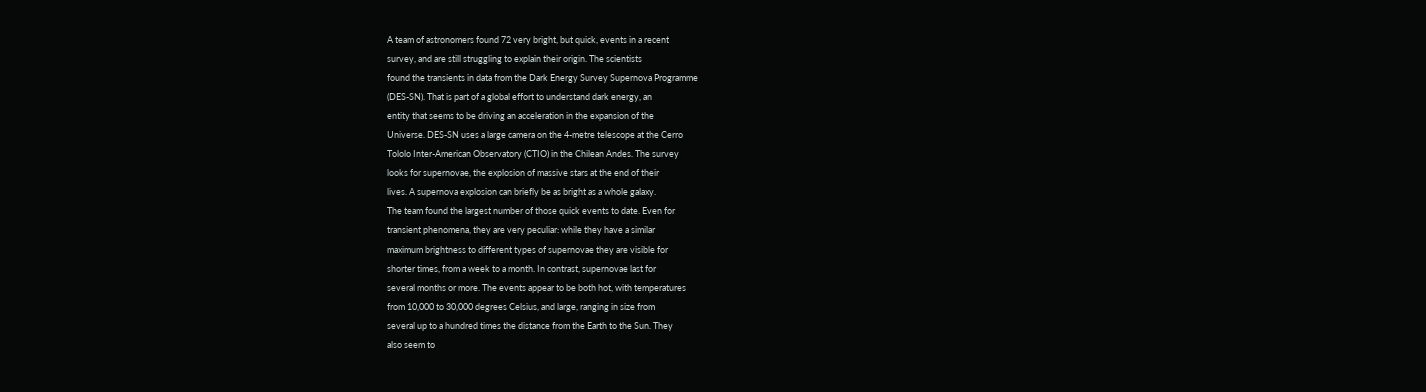A team of astronomers found 72 very bright, but quick, events in a recent
survey, and are still struggling to explain their origin. The scientists
found the transients in data from the Dark Energy Survey Supernova Programme
(DES-SN). That is part of a global effort to understand dark energy, an
entity that seems to be driving an acceleration in the expansion of the
Universe. DES-SN uses a large camera on the 4-metre telescope at the Cerro
Tololo Inter-American Observatory (CTIO) in the Chilean Andes. The survey
looks for supernovae, the explosion of massive stars at the end of their
lives. A supernova explosion can briefly be as bright as a whole galaxy.
The team found the largest number of those quick events to date. Even for
transient phenomena, they are very peculiar: while they have a similar
maximum brightness to different types of supernovae they are visible for
shorter times, from a week to a month. In contrast, supernovae last for
several months or more. The events appear to be both hot, with temperatures
from 10,000 to 30,000 degrees Celsius, and large, ranging in size from
several up to a hundred times the distance from the Earth to the Sun. They
also seem to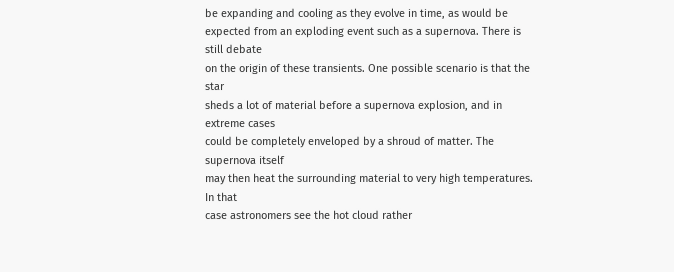be expanding and cooling as they evolve in time, as would be
expected from an exploding event such as a supernova. There is still debate
on the origin of these transients. One possible scenario is that the star
sheds a lot of material before a supernova explosion, and in extreme cases
could be completely enveloped by a shroud of matter. The supernova itself
may then heat the surrounding material to very high temperatures. In that
case astronomers see the hot cloud rather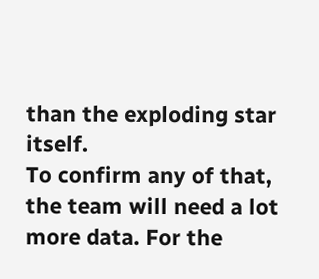than the exploding star itself.
To confirm any of that, the team will need a lot more data. For the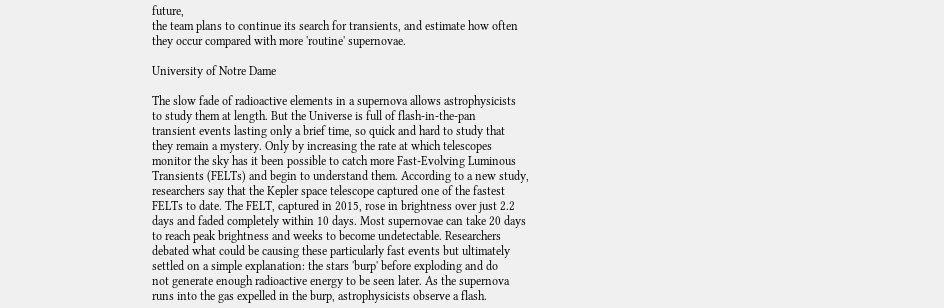future,
the team plans to continue its search for transients, and estimate how often
they occur compared with more 'routine' supernovae.

University of Notre Dame

The slow fade of radioactive elements in a supernova allows astrophysicists
to study them at length. But the Universe is full of flash-in-the-pan
transient events lasting only a brief time, so quick and hard to study that
they remain a mystery. Only by increasing the rate at which telescopes
monitor the sky has it been possible to catch more Fast-Evolving Luminous
Transients (FELTs) and begin to understand them. According to a new study,
researchers say that the Kepler space telescope captured one of the fastest
FELTs to date. The FELT, captured in 2015, rose in brightness over just 2.2
days and faded completely within 10 days. Most supernovae can take 20 days
to reach peak brightness and weeks to become undetectable. Researchers
debated what could be causing these particularly fast events but ultimately
settled on a simple explanation: the stars 'burp' before exploding and do
not generate enough radioactive energy to be seen later. As the supernova
runs into the gas expelled in the burp, astrophysicists observe a flash.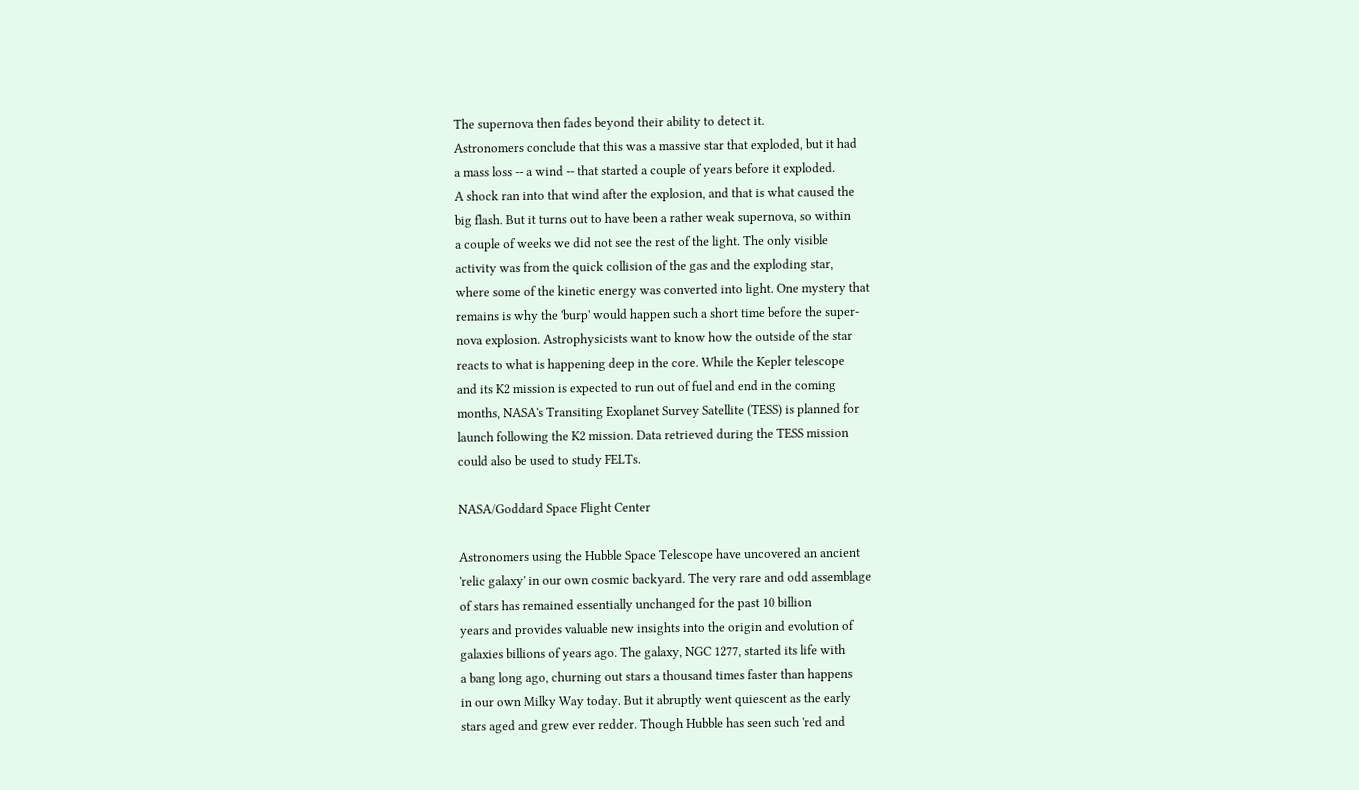The supernova then fades beyond their ability to detect it.
Astronomers conclude that this was a massive star that exploded, but it had
a mass loss -- a wind -- that started a couple of years before it exploded.
A shock ran into that wind after the explosion, and that is what caused the
big flash. But it turns out to have been a rather weak supernova, so within
a couple of weeks we did not see the rest of the light. The only visible
activity was from the quick collision of the gas and the exploding star,
where some of the kinetic energy was converted into light. One mystery that
remains is why the 'burp' would happen such a short time before the super-
nova explosion. Astrophysicists want to know how the outside of the star
reacts to what is happening deep in the core. While the Kepler telescope
and its K2 mission is expected to run out of fuel and end in the coming
months, NASA's Transiting Exoplanet Survey Satellite (TESS) is planned for
launch following the K2 mission. Data retrieved during the TESS mission
could also be used to study FELTs.

NASA/Goddard Space Flight Center

Astronomers using the Hubble Space Telescope have uncovered an ancient
'relic galaxy' in our own cosmic backyard. The very rare and odd assemblage
of stars has remained essentially unchanged for the past 10 billion
years and provides valuable new insights into the origin and evolution of
galaxies billions of years ago. The galaxy, NGC 1277, started its life with
a bang long ago, churning out stars a thousand times faster than happens
in our own Milky Way today. But it abruptly went quiescent as the early
stars aged and grew ever redder. Though Hubble has seen such 'red and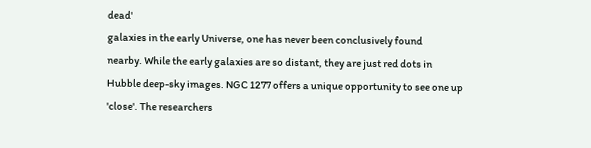dead'
galaxies in the early Universe, one has never been conclusively found
nearby. While the early galaxies are so distant, they are just red dots in
Hubble deep-sky images. NGC 1277 offers a unique opportunity to see one up
'close'. The researchers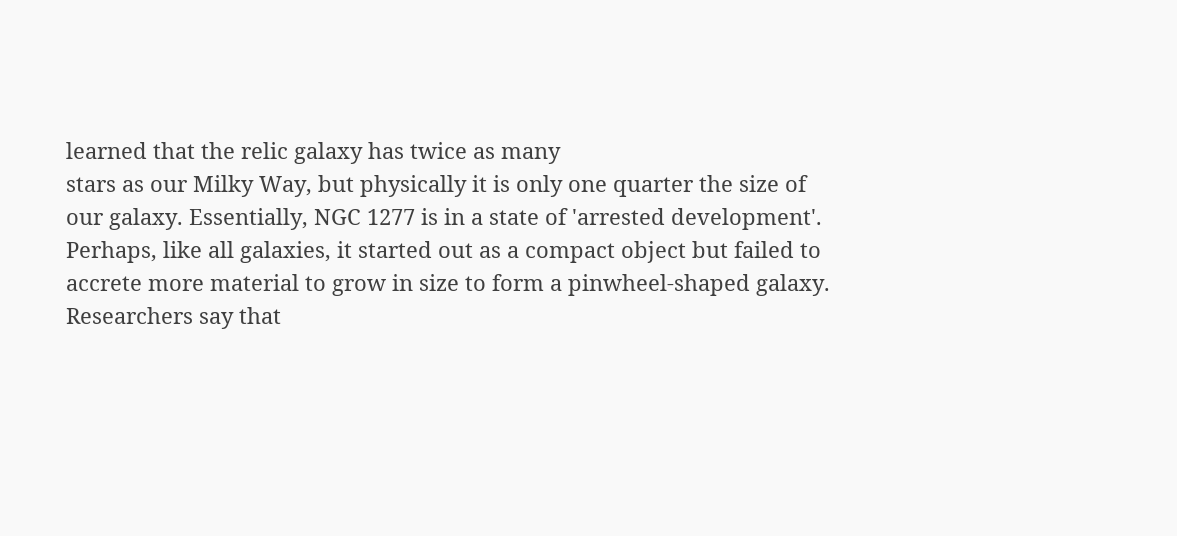learned that the relic galaxy has twice as many
stars as our Milky Way, but physically it is only one quarter the size of
our galaxy. Essentially, NGC 1277 is in a state of 'arrested development'.
Perhaps, like all galaxies, it started out as a compact object but failed to
accrete more material to grow in size to form a pinwheel-shaped galaxy.
Researchers say that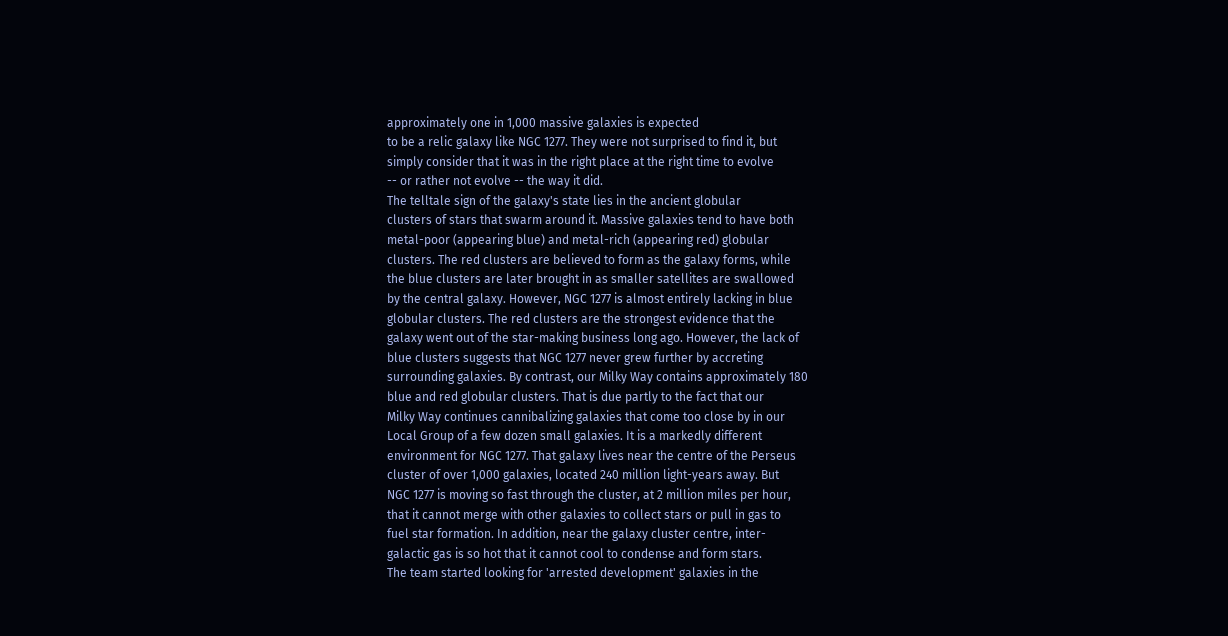approximately one in 1,000 massive galaxies is expected
to be a relic galaxy like NGC 1277. They were not surprised to find it, but
simply consider that it was in the right place at the right time to evolve
-- or rather not evolve -- the way it did.
The telltale sign of the galaxy's state lies in the ancient globular
clusters of stars that swarm around it. Massive galaxies tend to have both
metal-poor (appearing blue) and metal-rich (appearing red) globular
clusters. The red clusters are believed to form as the galaxy forms, while
the blue clusters are later brought in as smaller satellites are swallowed
by the central galaxy. However, NGC 1277 is almost entirely lacking in blue
globular clusters. The red clusters are the strongest evidence that the
galaxy went out of the star-making business long ago. However, the lack of
blue clusters suggests that NGC 1277 never grew further by accreting
surrounding galaxies. By contrast, our Milky Way contains approximately 180
blue and red globular clusters. That is due partly to the fact that our
Milky Way continues cannibalizing galaxies that come too close by in our
Local Group of a few dozen small galaxies. It is a markedly different
environment for NGC 1277. That galaxy lives near the centre of the Perseus
cluster of over 1,000 galaxies, located 240 million light-years away. But
NGC 1277 is moving so fast through the cluster, at 2 million miles per hour,
that it cannot merge with other galaxies to collect stars or pull in gas to
fuel star formation. In addition, near the galaxy cluster centre, inter-
galactic gas is so hot that it cannot cool to condense and form stars.
The team started looking for 'arrested development' galaxies in the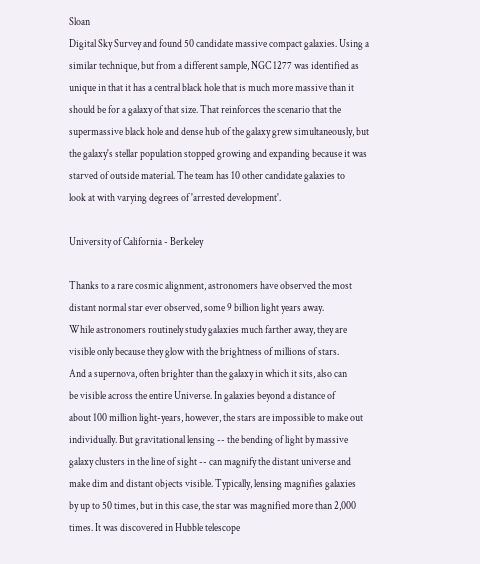Sloan
Digital Sky Survey and found 50 candidate massive compact galaxies. Using a
similar technique, but from a different sample, NGC 1277 was identified as
unique in that it has a central black hole that is much more massive than it
should be for a galaxy of that size. That reinforces the scenario that the
supermassive black hole and dense hub of the galaxy grew simultaneously, but
the galaxy's stellar population stopped growing and expanding because it was
starved of outside material. The team has 10 other candidate galaxies to
look at with varying degrees of 'arrested development'.

University of California - Berkeley

Thanks to a rare cosmic alignment, astronomers have observed the most
distant normal star ever observed, some 9 billion light years away.
While astronomers routinely study galaxies much farther away, they are
visible only because they glow with the brightness of millions of stars.
And a supernova, often brighter than the galaxy in which it sits, also can
be visible across the entire Universe. In galaxies beyond a distance of
about 100 million light-years, however, the stars are impossible to make out
individually. But gravitational lensing -- the bending of light by massive
galaxy clusters in the line of sight -- can magnify the distant universe and
make dim and distant objects visible. Typically, lensing magnifies galaxies
by up to 50 times, but in this case, the star was magnified more than 2,000
times. It was discovered in Hubble telescope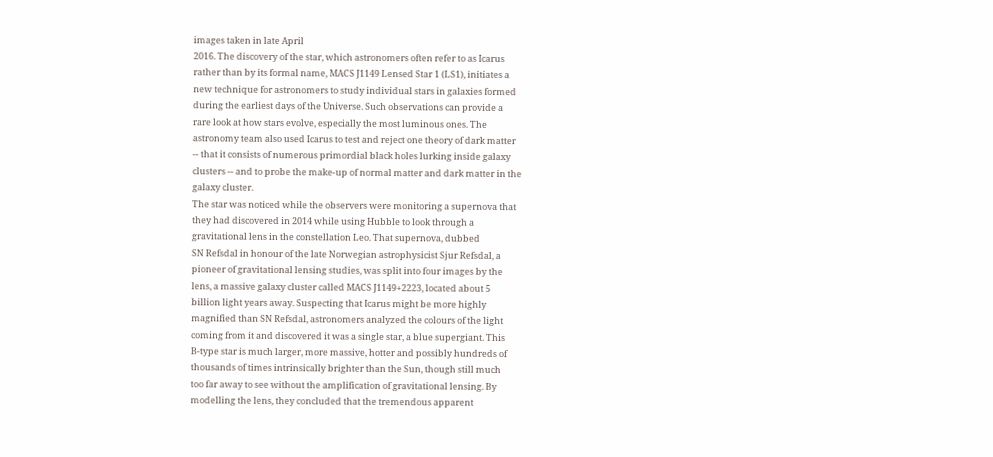images taken in late April
2016. The discovery of the star, which astronomers often refer to as Icarus
rather than by its formal name, MACS J1149 Lensed Star 1 (LS1), initiates a
new technique for astronomers to study individual stars in galaxies formed
during the earliest days of the Universe. Such observations can provide a
rare look at how stars evolve, especially the most luminous ones. The
astronomy team also used Icarus to test and reject one theory of dark matter
-- that it consists of numerous primordial black holes lurking inside galaxy
clusters -- and to probe the make-up of normal matter and dark matter in the
galaxy cluster.
The star was noticed while the observers were monitoring a supernova that
they had discovered in 2014 while using Hubble to look through a
gravitational lens in the constellation Leo. That supernova, dubbed
SN Refsdal in honour of the late Norwegian astrophysicist Sjur Refsdal, a
pioneer of gravitational lensing studies, was split into four images by the
lens, a massive galaxy cluster called MACS J1149+2223, located about 5
billion light years away. Suspecting that Icarus might be more highly
magnified than SN Refsdal, astronomers analyzed the colours of the light
coming from it and discovered it was a single star, a blue supergiant. This
B-type star is much larger, more massive, hotter and possibly hundreds of
thousands of times intrinsically brighter than the Sun, though still much
too far away to see without the amplification of gravitational lensing. By
modelling the lens, they concluded that the tremendous apparent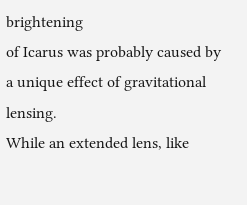brightening
of Icarus was probably caused by a unique effect of gravitational lensing.
While an extended lens, like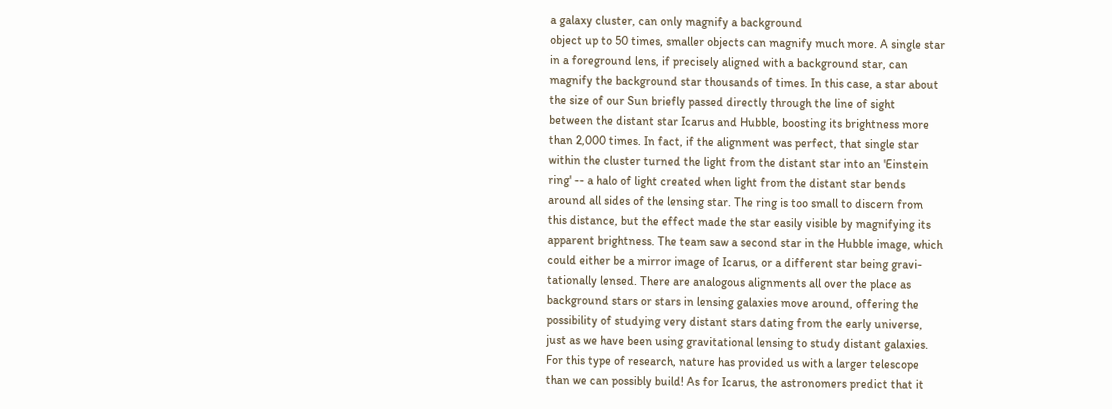a galaxy cluster, can only magnify a background
object up to 50 times, smaller objects can magnify much more. A single star
in a foreground lens, if precisely aligned with a background star, can
magnify the background star thousands of times. In this case, a star about
the size of our Sun briefly passed directly through the line of sight
between the distant star Icarus and Hubble, boosting its brightness more
than 2,000 times. In fact, if the alignment was perfect, that single star
within the cluster turned the light from the distant star into an 'Einstein
ring' -- a halo of light created when light from the distant star bends
around all sides of the lensing star. The ring is too small to discern from
this distance, but the effect made the star easily visible by magnifying its
apparent brightness. The team saw a second star in the Hubble image, which
could either be a mirror image of Icarus, or a different star being gravi-
tationally lensed. There are analogous alignments all over the place as
background stars or stars in lensing galaxies move around, offering the
possibility of studying very distant stars dating from the early universe,
just as we have been using gravitational lensing to study distant galaxies.
For this type of research, nature has provided us with a larger telescope
than we can possibly build! As for Icarus, the astronomers predict that it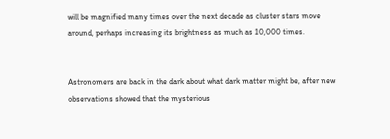will be magnified many times over the next decade as cluster stars move
around, perhaps increasing its brightness as much as 10,000 times.


Astronomers are back in the dark about what dark matter might be, after new
observations showed that the mysterious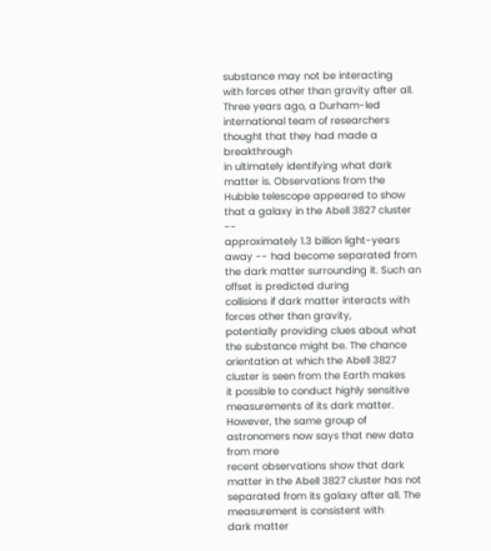substance may not be interacting
with forces other than gravity after all. Three years ago, a Durham-led
international team of researchers thought that they had made a breakthrough
in ultimately identifying what dark matter is. Observations from the
Hubble telescope appeared to show that a galaxy in the Abell 3827 cluster --
approximately 1.3 billion light-years away -- had become separated from
the dark matter surrounding it. Such an offset is predicted during
collisions if dark matter interacts with forces other than gravity,
potentially providing clues about what the substance might be. The chance
orientation at which the Abell 3827 cluster is seen from the Earth makes
it possible to conduct highly sensitive measurements of its dark matter.
However, the same group of astronomers now says that new data from more
recent observations show that dark matter in the Abell 3827 cluster has not
separated from its galaxy after all. The measurement is consistent with
dark matter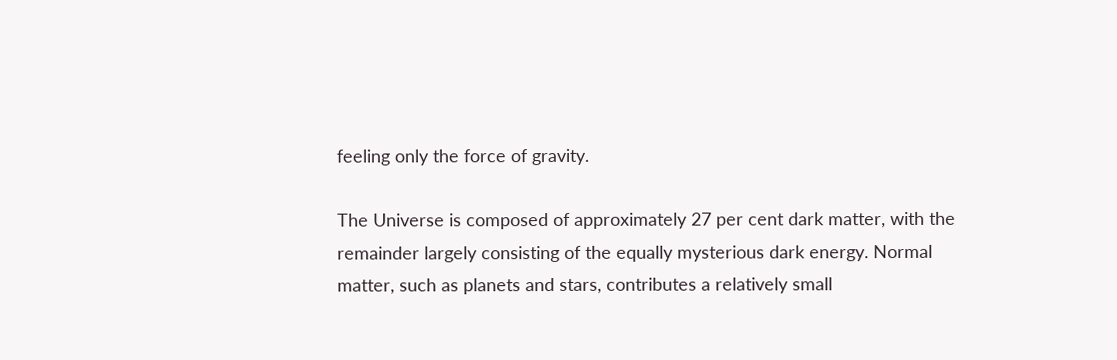feeling only the force of gravity.

The Universe is composed of approximately 27 per cent dark matter, with the
remainder largely consisting of the equally mysterious dark energy. Normal
matter, such as planets and stars, contributes a relatively small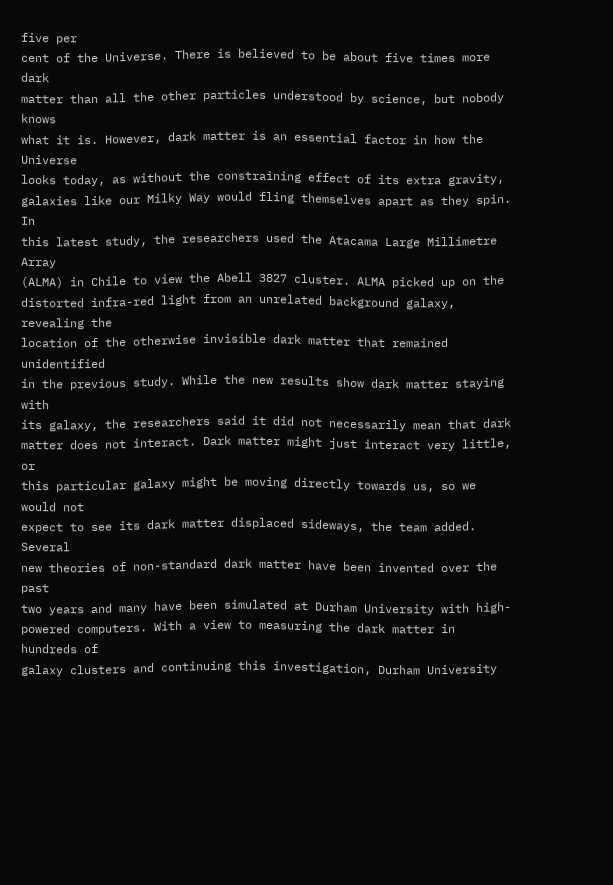five per
cent of the Universe. There is believed to be about five times more dark
matter than all the other particles understood by science, but nobody knows
what it is. However, dark matter is an essential factor in how the Universe
looks today, as without the constraining effect of its extra gravity,
galaxies like our Milky Way would fling themselves apart as they spin. In
this latest study, the researchers used the Atacama Large Millimetre Array
(ALMA) in Chile to view the Abell 3827 cluster. ALMA picked up on the
distorted infra-red light from an unrelated background galaxy, revealing the
location of the otherwise invisible dark matter that remained unidentified
in the previous study. While the new results show dark matter staying with
its galaxy, the researchers said it did not necessarily mean that dark
matter does not interact. Dark matter might just interact very little, or
this particular galaxy might be moving directly towards us, so we would not
expect to see its dark matter displaced sideways, the team added. Several
new theories of non-standard dark matter have been invented over the past
two years and many have been simulated at Durham University with high-
powered computers. With a view to measuring the dark matter in hundreds of
galaxy clusters and continuing this investigation, Durham University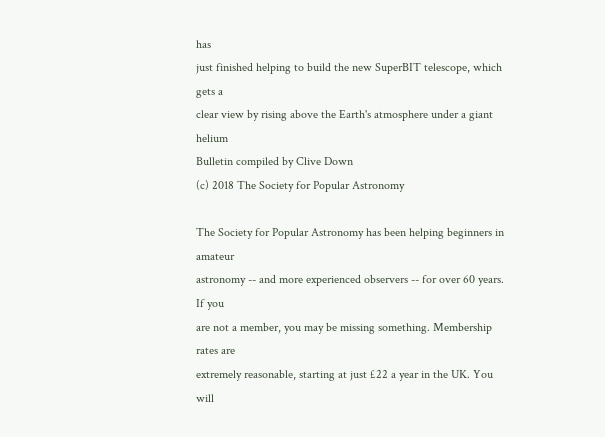has
just finished helping to build the new SuperBIT telescope, which gets a
clear view by rising above the Earth's atmosphere under a giant helium
Bulletin compiled by Clive Down
(c) 2018 The Society for Popular Astronomy

The Society for Popular Astronomy has been helping beginners in amateur
astronomy -- and more experienced observers -- for over 60 years. If you
are not a member, you may be missing something. Membership rates are
extremely reasonable, starting at just £22 a year in the UK. You will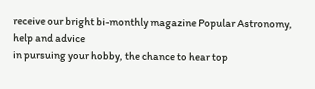receive our bright bi-monthly magazine Popular Astronomy, help and advice
in pursuing your hobby, the chance to hear top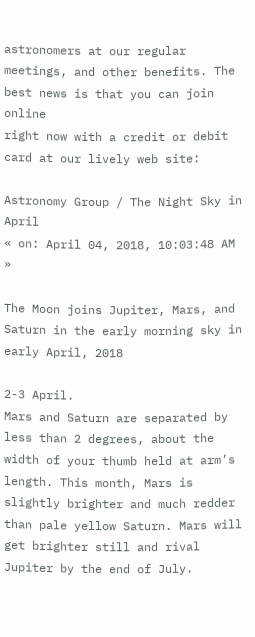astronomers at our regular
meetings, and other benefits. The best news is that you can join online
right now with a credit or debit card at our lively web site:

Astronomy Group / The Night Sky in April
« on: April 04, 2018, 10:03:48 AM »

The Moon joins Jupiter, Mars, and Saturn in the early morning sky in early April, 2018

2-3 April.
Mars and Saturn are separated by less than 2 degrees, about the width of your thumb held at arm’s length. This month, Mars is slightly brighter and much redder than pale yellow Saturn. Mars will get brighter still and rival Jupiter by the end of July.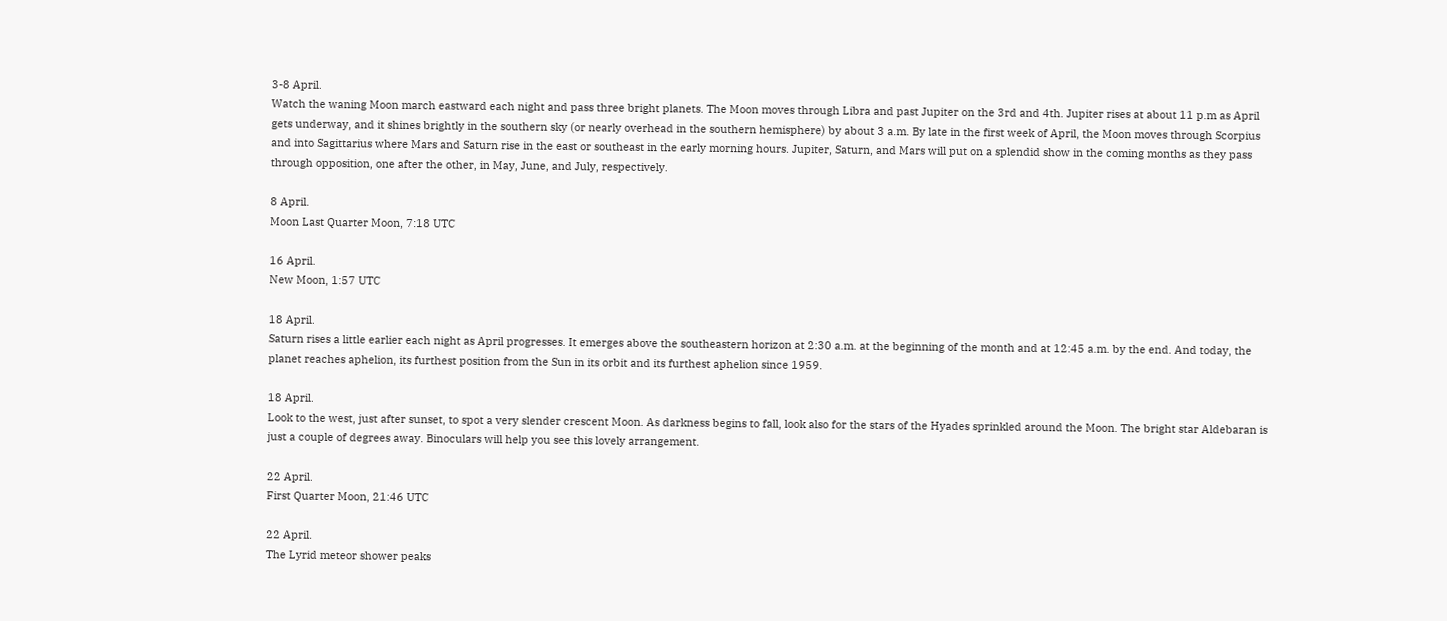3-8 April.
Watch the waning Moon march eastward each night and pass three bright planets. The Moon moves through Libra and past Jupiter on the 3rd and 4th. Jupiter rises at about 11 p.m as April gets underway, and it shines brightly in the southern sky (or nearly overhead in the southern hemisphere) by about 3 a.m. By late in the first week of April, the Moon moves through Scorpius and into Sagittarius where Mars and Saturn rise in the east or southeast in the early morning hours. Jupiter, Saturn, and Mars will put on a splendid show in the coming months as they pass through opposition, one after the other, in May, June, and July, respectively.

8 April.
Moon Last Quarter Moon, 7:18 UTC

16 April.
New Moon, 1:57 UTC

18 April.
Saturn rises a little earlier each night as April progresses. It emerges above the southeastern horizon at 2:30 a.m. at the beginning of the month and at 12:45 a.m. by the end. And today, the planet reaches aphelion, its furthest position from the Sun in its orbit and its furthest aphelion since 1959.

18 April.
Look to the west, just after sunset, to spot a very slender crescent Moon. As darkness begins to fall, look also for the stars of the Hyades sprinkled around the Moon. The bright star Aldebaran is just a couple of degrees away. Binoculars will help you see this lovely arrangement.

22 April.
First Quarter Moon, 21:46 UTC

22 April.
The Lyrid meteor shower peaks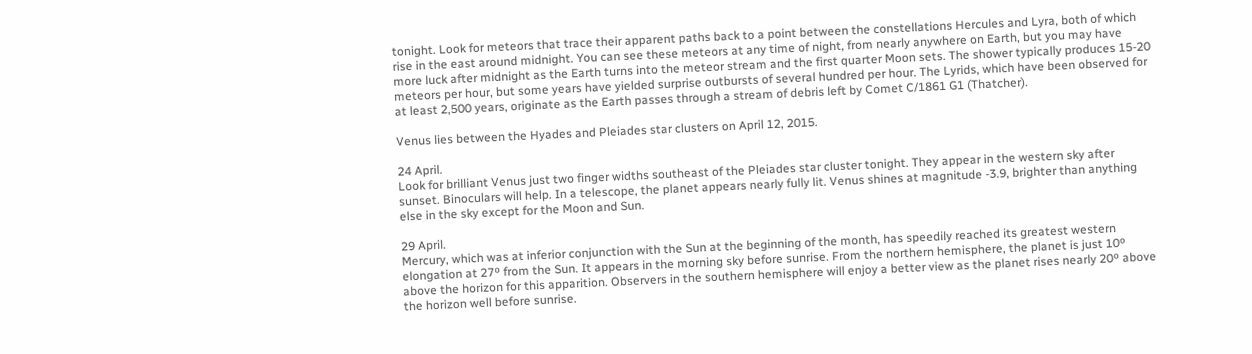tonight. Look for meteors that trace their apparent paths back to a point between the constellations Hercules and Lyra, both of which rise in the east around midnight. You can see these meteors at any time of night, from nearly anywhere on Earth, but you may have more luck after midnight as the Earth turns into the meteor stream and the first quarter Moon sets. The shower typically produces 15-20 meteors per hour, but some years have yielded surprise outbursts of several hundred per hour. The Lyrids, which have been observed for at least 2,500 years, originate as the Earth passes through a stream of debris left by Comet C/1861 G1 (Thatcher).

Venus lies between the Hyades and Pleiades star clusters on April 12, 2015.

24 April.
Look for brilliant Venus just two finger widths southeast of the Pleiades star cluster tonight. They appear in the western sky after sunset. Binoculars will help. In a telescope, the planet appears nearly fully lit. Venus shines at magnitude -3.9, brighter than anything else in the sky except for the Moon and Sun.

29 April.
Mercury, which was at inferior conjunction with the Sun at the beginning of the month, has speedily reached its greatest western elongation at 27º from the Sun. It appears in the morning sky before sunrise. From the northern hemisphere, the planet is just 10º above the horizon for this apparition. Observers in the southern hemisphere will enjoy a better view as the planet rises nearly 20º above the horizon well before sunrise.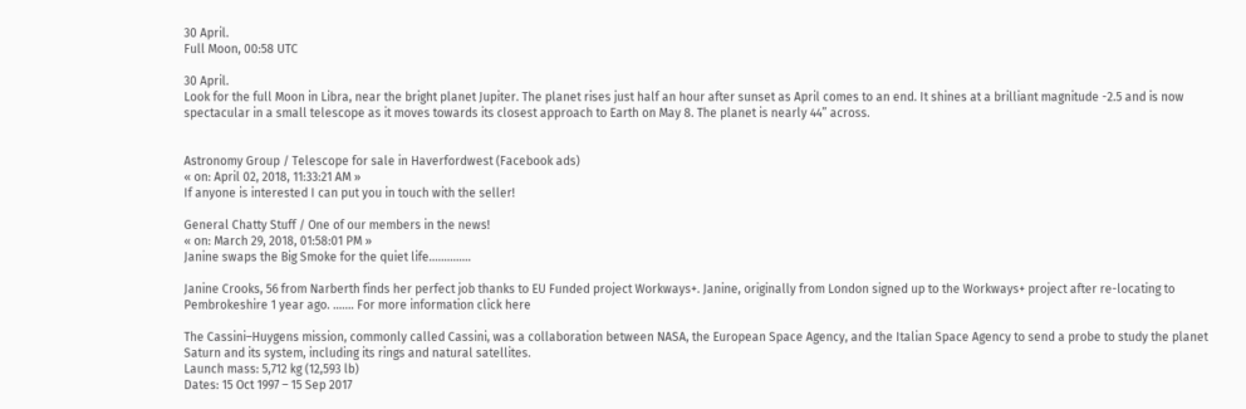30 April.
Full Moon, 00:58 UTC

30 April.
Look for the full Moon in Libra, near the bright planet Jupiter. The planet rises just half an hour after sunset as April comes to an end. It shines at a brilliant magnitude -2.5 and is now spectacular in a small telescope as it moves towards its closest approach to Earth on May 8. The planet is nearly 44” across.


Astronomy Group / Telescope for sale in Haverfordwest (Facebook ads)
« on: April 02, 2018, 11:33:21 AM »
If anyone is interested I can put you in touch with the seller!

General Chatty Stuff / One of our members in the news!
« on: March 29, 2018, 01:58:01 PM »
Janine swaps the Big Smoke for the quiet life..............

Janine Crooks, 56 from Narberth finds her perfect job thanks to EU Funded project Workways+. Janine, originally from London signed up to the Workways+ project after re-locating to Pembrokeshire 1 year ago. ....... For more information click here

The Cassini–Huygens mission, commonly called Cassini, was a collaboration between NASA, the European Space Agency, and the Italian Space Agency to send a probe to study the planet Saturn and its system, including its rings and natural satellites.
Launch mass: 5,712 kg (12,593 lb)
Dates: 15 Oct 1997 – 15 Sep 2017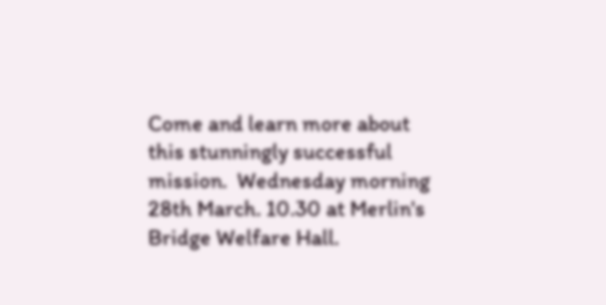Come and learn more about this stunningly successful mission.  Wednesday morning 28th March. 10.30 at Merlin's Bridge Welfare Hall.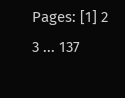Pages: [1] 2 3 ... 137